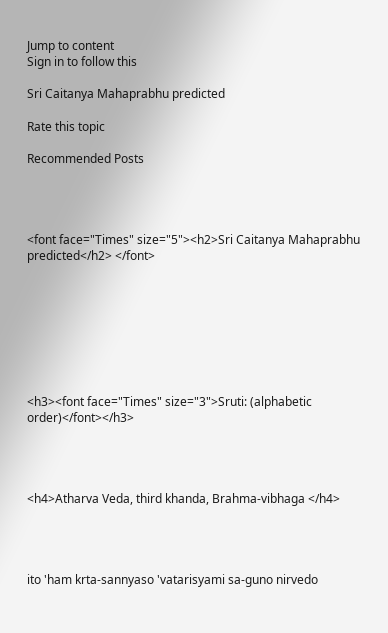Jump to content
Sign in to follow this

Sri Caitanya Mahaprabhu predicted

Rate this topic

Recommended Posts




<font face="Times" size="5"><h2>Sri Caitanya Mahaprabhu predicted</h2> </font>








<h3><font face="Times" size="3">Sruti: (alphabetic order)</font></h3>




<h4>Atharva Veda, third khanda, Brahma-vibhaga </h4>




ito 'ham krta-sannyaso 'vatarisyami sa-guno nirvedo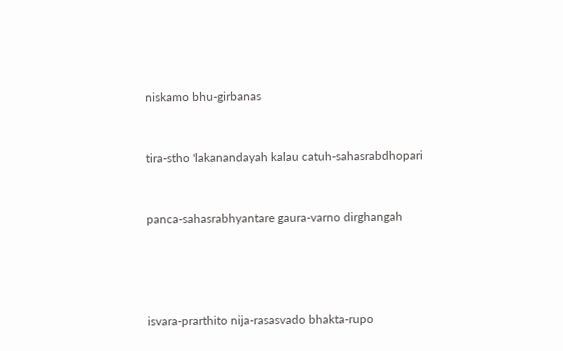niskamo bhu-girbanas


tira-stho 'lakanandayah kalau catuh-sahasrabdhopari


panca-sahasrabhyantare gaura-varno dirghangah




isvara-prarthito nija-rasasvado bhakta-rupo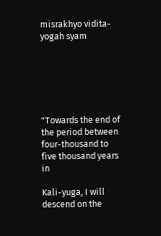misrakhyo vidita-yogah syam






"Towards the end of the period between four-thousand to five thousand years in

Kali-yuga, I will descend on the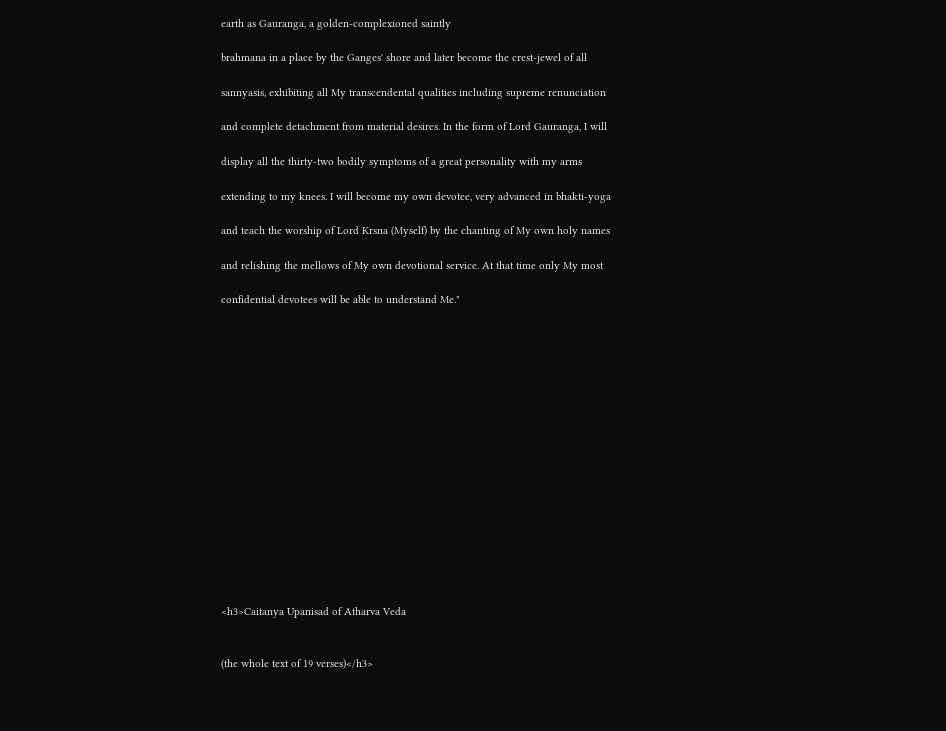earth as Gauranga, a golden-complexioned saintly

brahmana in a place by the Ganges' shore and later become the crest-jewel of all

sannyasis, exhibiting all My transcendental qualities including supreme renunciation

and complete detachment from material desires. In the form of Lord Gauranga, I will

display all the thirty-two bodily symptoms of a great personality with my arms

extending to my knees. I will become my own devotee, very advanced in bhakti-yoga

and teach the worship of Lord Krsna (Myself) by the chanting of My own holy names

and relishing the mellows of My own devotional service. At that time only My most

confidential devotees will be able to understand Me."

















<h3>Caitanya Upanisad of Atharva Veda


(the whole text of 19 verses)</h3>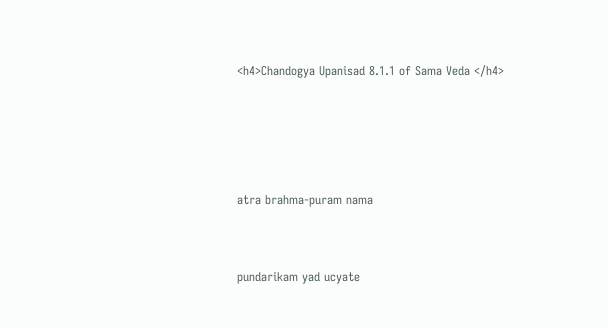<h4>Chandogya Upanisad 8.1.1 of Sama Veda </h4>




atra brahma-puram nama


pundarikam yad ucyate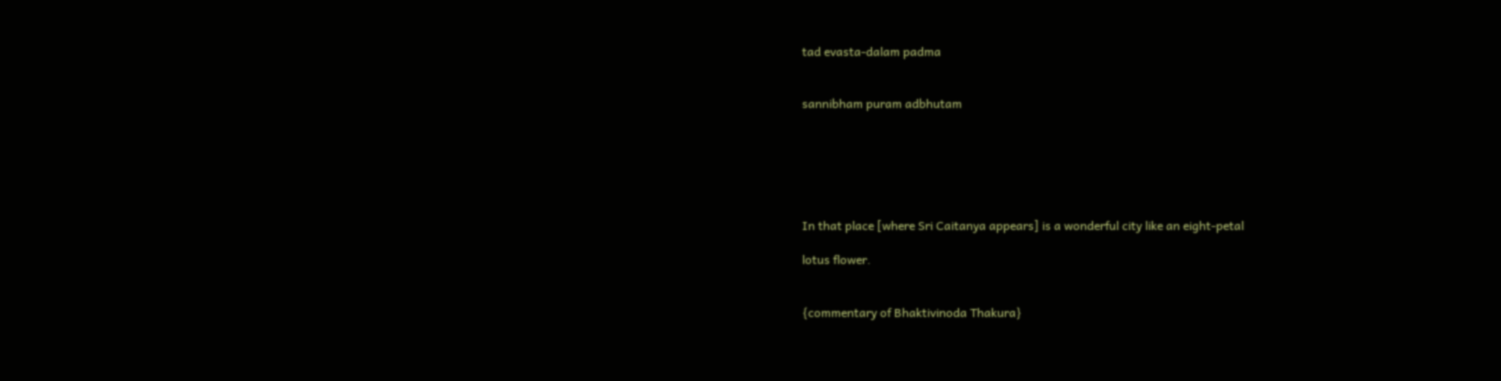tad evasta-dalam padma


sannibham puram adbhutam






In that place [where Sri Caitanya appears] is a wonderful city like an eight-petal

lotus flower.


{commentary of Bhaktivinoda Thakura}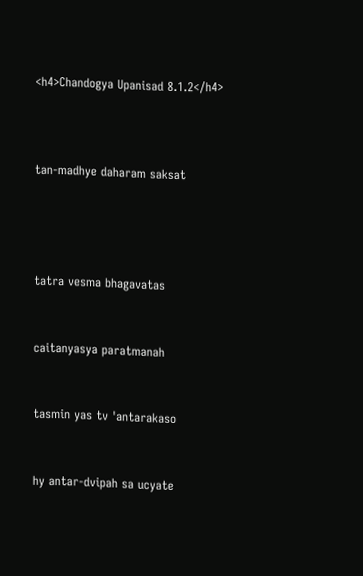<h4>Chandogya Upanisad 8.1.2</h4>



tan-madhye daharam saksat




tatra vesma bhagavatas


caitanyasya paratmanah


tasmin yas tv 'antarakaso


hy antar-dvipah sa ucyate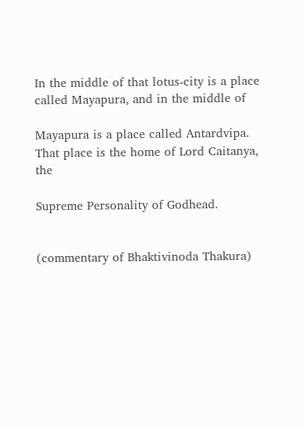In the middle of that lotus-city is a place called Mayapura, and in the middle of

Mayapura is a place called Antardvipa. That place is the home of Lord Caitanya, the

Supreme Personality of Godhead.


(commentary of Bhaktivinoda Thakura)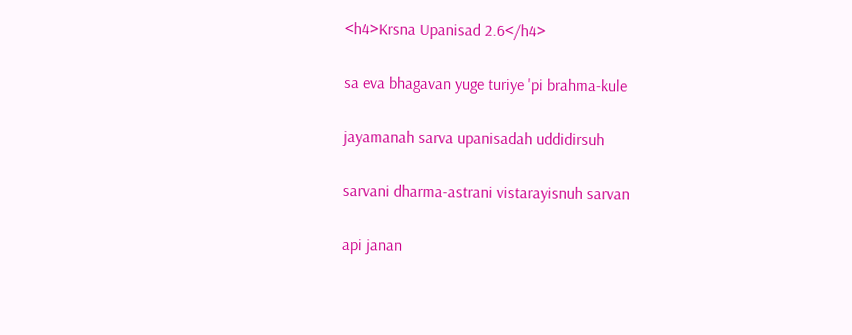<h4>Krsna Upanisad 2.6</h4>


sa eva bhagavan yuge turiye 'pi brahma-kule


jayamanah sarva upanisadah uddidirsuh


sarvani dharma-astrani vistarayisnuh sarvan


api janan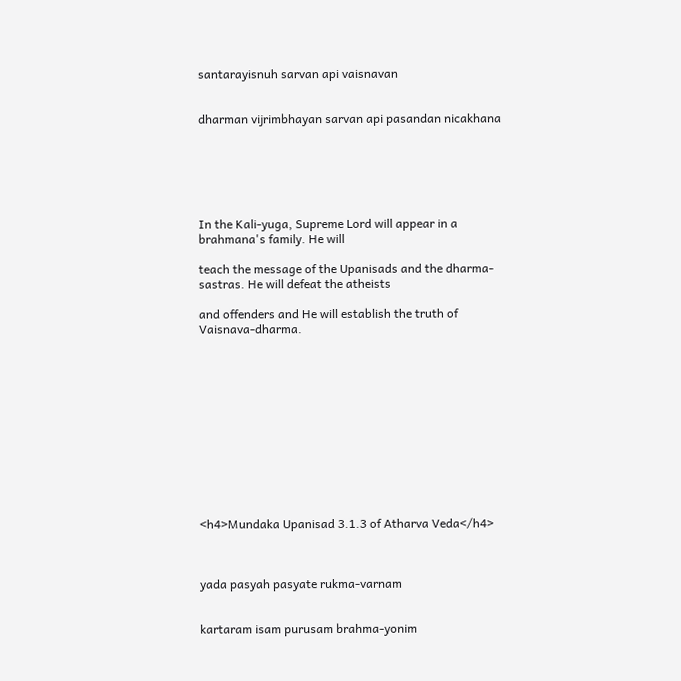santarayisnuh sarvan api vaisnavan


dharman vijrimbhayan sarvan api pasandan nicakhana






In the Kali-yuga, Supreme Lord will appear in a brahmana's family. He will

teach the message of the Upanisads and the dharma-sastras. He will defeat the atheists

and offenders and He will establish the truth of Vaisnava-dharma.












<h4>Mundaka Upanisad 3.1.3 of Atharva Veda</h4>



yada pasyah pasyate rukma-varnam


kartaram isam purusam brahma-yonim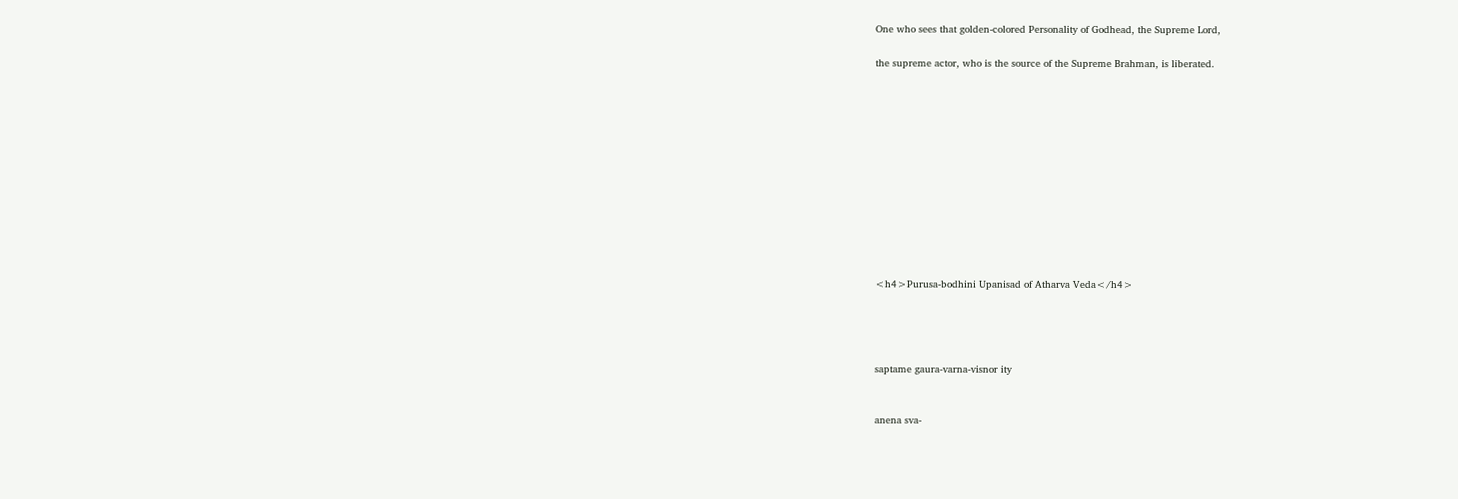One who sees that golden-colored Personality of Godhead, the Supreme Lord,

the supreme actor, who is the source of the Supreme Brahman, is liberated.












<h4>Purusa-bodhini Upanisad of Atharva Veda</h4>




saptame gaura-varna-visnor ity


anena sva-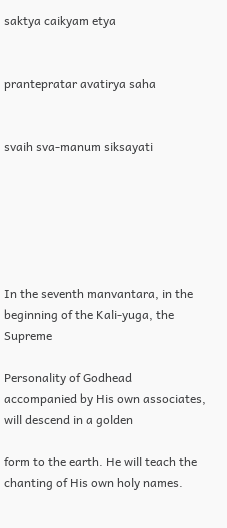saktya caikyam etya


prantepratar avatirya saha


svaih sva-manum siksayati






In the seventh manvantara, in the beginning of the Kali-yuga, the Supreme

Personality of Godhead accompanied by His own associates, will descend in a golden

form to the earth. He will teach the chanting of His own holy names.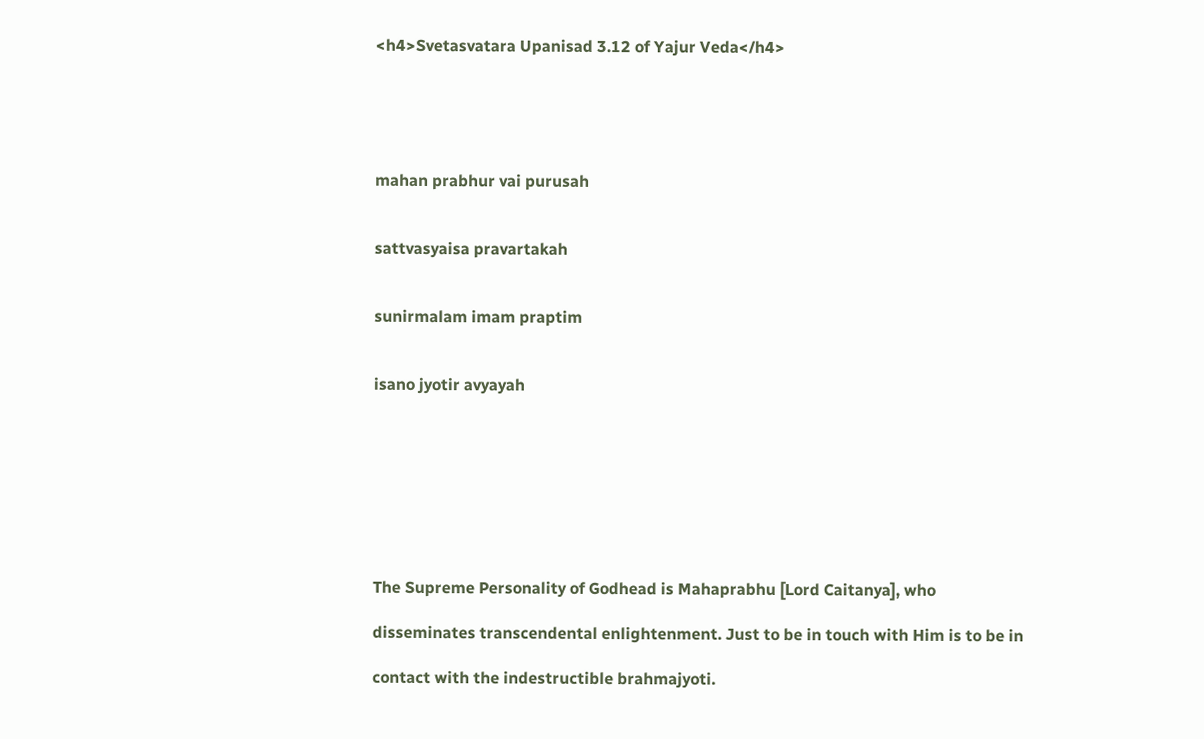<h4>Svetasvatara Upanisad 3.12 of Yajur Veda</h4>





mahan prabhur vai purusah


sattvasyaisa pravartakah


sunirmalam imam praptim


isano jyotir avyayah








The Supreme Personality of Godhead is Mahaprabhu [Lord Caitanya], who

disseminates transcendental enlightenment. Just to be in touch with Him is to be in

contact with the indestructible brahmajyoti.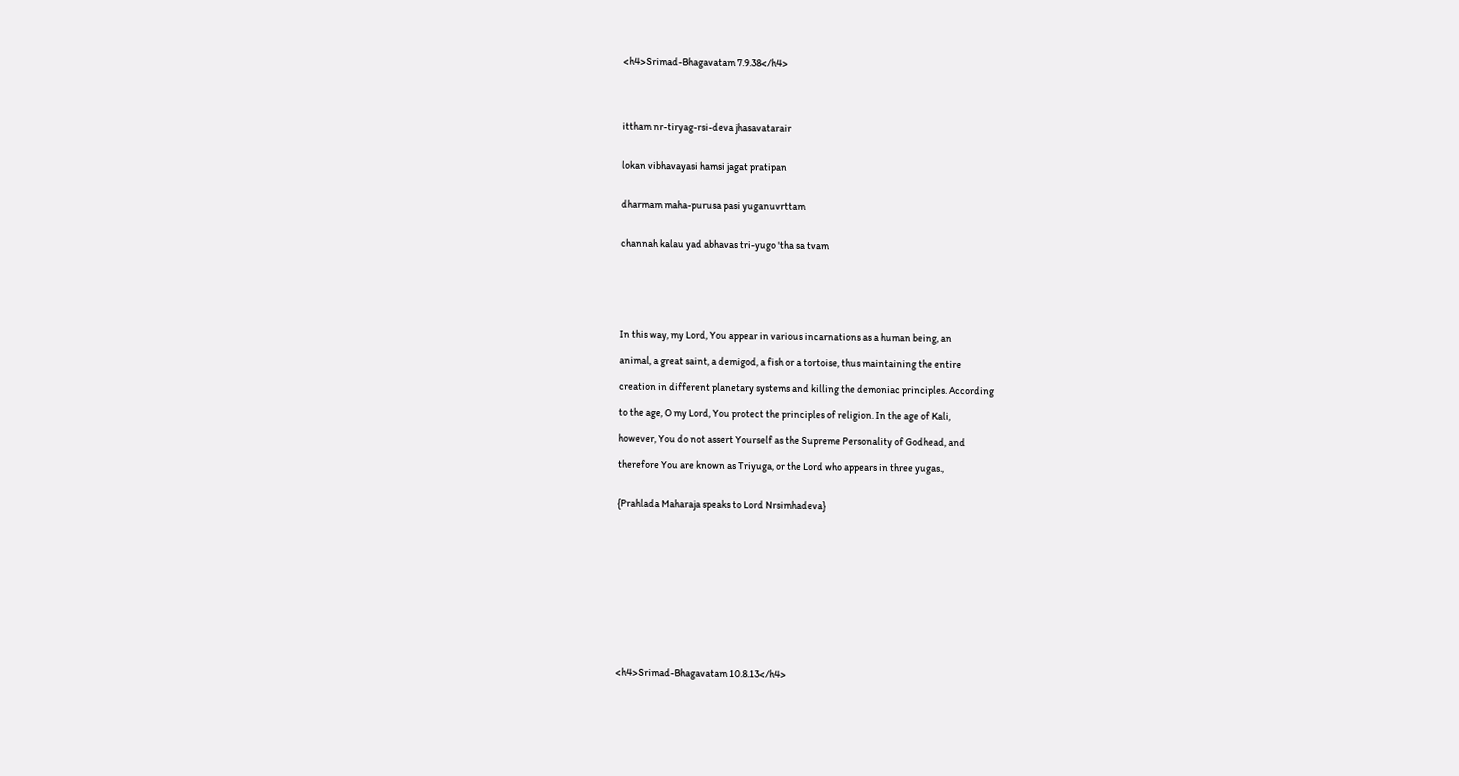<h4>Srimad-Bhagavatam 7.9.38</h4>




ittham nr-tiryag-rsi-deva jhasavatarair


lokan vibhavayasi hamsi jagat pratipan


dharmam maha-purusa pasi yuganuvrttam


channah kalau yad abhavas tri-yugo 'tha sa tvam






In this way, my Lord, You appear in various incarnations as a human being, an

animal, a great saint, a demigod, a fish or a tortoise, thus maintaining the entire

creation in different planetary systems and killing the demoniac principles. According

to the age, O my Lord, You protect the principles of religion. In the age of Kali,

however, You do not assert Yourself as the Supreme Personality of Godhead, and

therefore You are known as Triyuga, or the Lord who appears in three yugas.,


{Prahlada Maharaja speaks to Lord Nrsimhadeva}












<h4>Srimad-Bhagavatam 10.8.13</h4>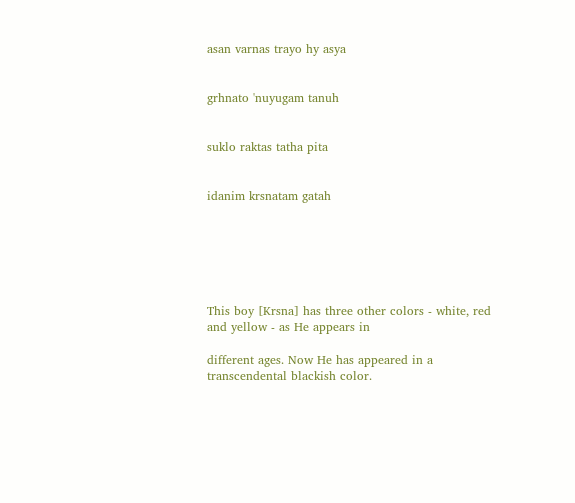asan varnas trayo hy asya


grhnato 'nuyugam tanuh


suklo raktas tatha pita


idanim krsnatam gatah






This boy [Krsna] has three other colors - white, red and yellow - as He appears in

different ages. Now He has appeared in a transcendental blackish color.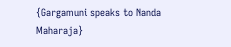{Gargamuni speaks to Nanda Maharaja}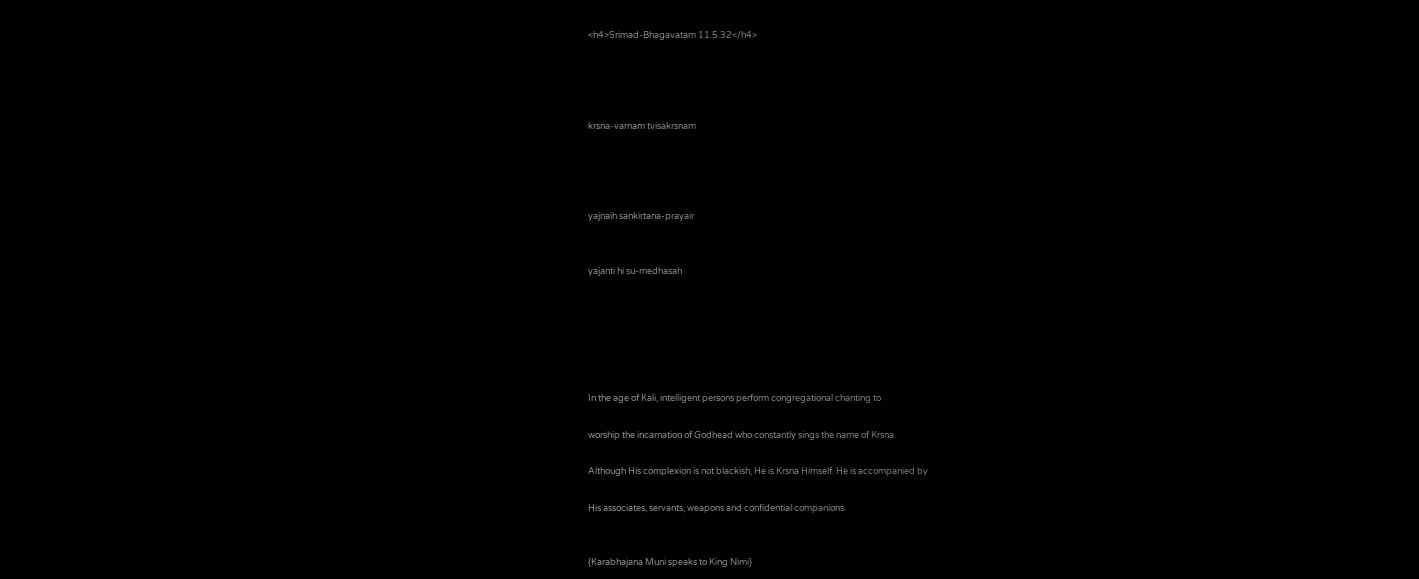<h4>Srimad-Bhagavatam 11.5.32</h4>




krsna-varnam tvisakrsnam




yajnaih sankirtana-prayair


yajanti hi su-medhasah






In the age of Kali, intelligent persons perform congregational chanting to

worship the incarnation of Godhead who constantly sings the name of Krsna.

Although His complexion is not blackish, He is Krsna Himself. He is accompanied by

His associates, servants, weapons and confidential companions.


{Karabhajana Muni speaks to King Nimi}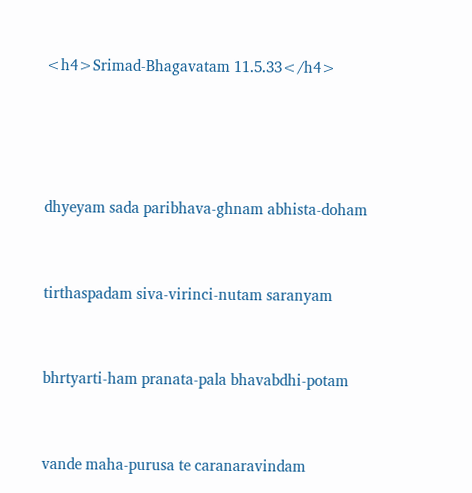<h4>Srimad-Bhagavatam 11.5.33</h4>




dhyeyam sada paribhava-ghnam abhista-doham


tirthaspadam siva-virinci-nutam saranyam


bhrtyarti-ham pranata-pala bhavabdhi-potam


vande maha-purusa te caranaravindam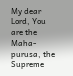My dear Lord, You are the Maha-purusa, the Supreme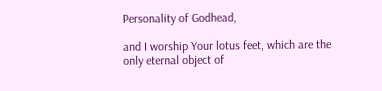Personality of Godhead,

and I worship Your lotus feet, which are the only eternal object of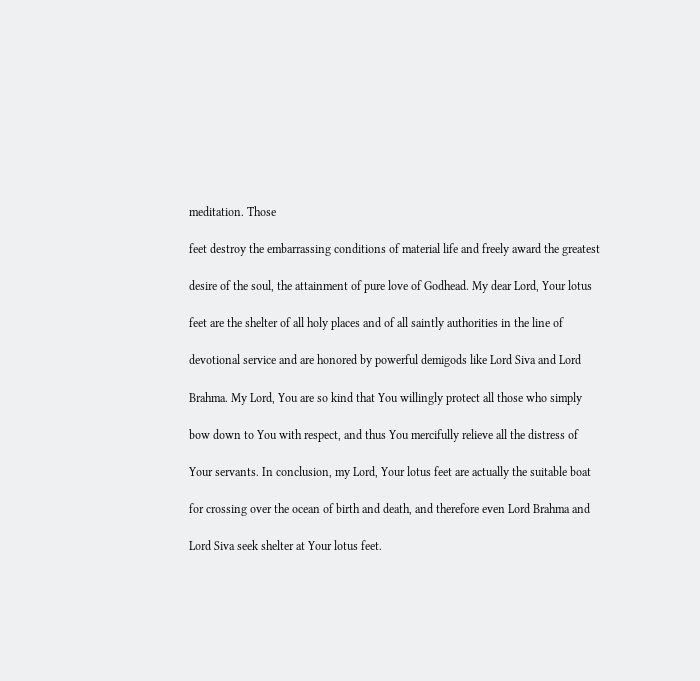meditation. Those

feet destroy the embarrassing conditions of material life and freely award the greatest

desire of the soul, the attainment of pure love of Godhead. My dear Lord, Your lotus

feet are the shelter of all holy places and of all saintly authorities in the line of

devotional service and are honored by powerful demigods like Lord Siva and Lord

Brahma. My Lord, You are so kind that You willingly protect all those who simply

bow down to You with respect, and thus You mercifully relieve all the distress of

Your servants. In conclusion, my Lord, Your lotus feet are actually the suitable boat

for crossing over the ocean of birth and death, and therefore even Lord Brahma and

Lord Siva seek shelter at Your lotus feet.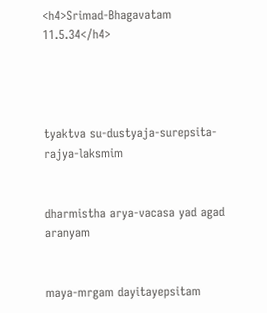<h4>Srimad-Bhagavatam 11.5.34</h4>




tyaktva su-dustyaja-surepsita-rajya-laksmim


dharmistha arya-vacasa yad agad aranyam


maya-mrgam dayitayepsitam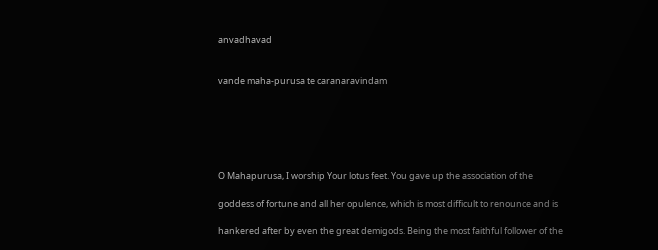anvadhavad


vande maha-purusa te caranaravindam






O Mahapurusa, I worship Your lotus feet. You gave up the association of the

goddess of fortune and all her opulence, which is most difficult to renounce and is

hankered after by even the great demigods. Being the most faithful follower of the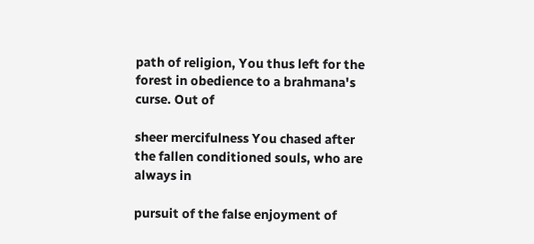path of religion, You thus left for the forest in obedience to a brahmana's curse. Out of

sheer mercifulness You chased after the fallen conditioned souls, who are always in

pursuit of the false enjoyment of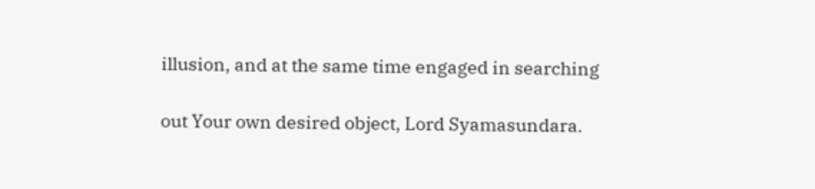illusion, and at the same time engaged in searching

out Your own desired object, Lord Syamasundara.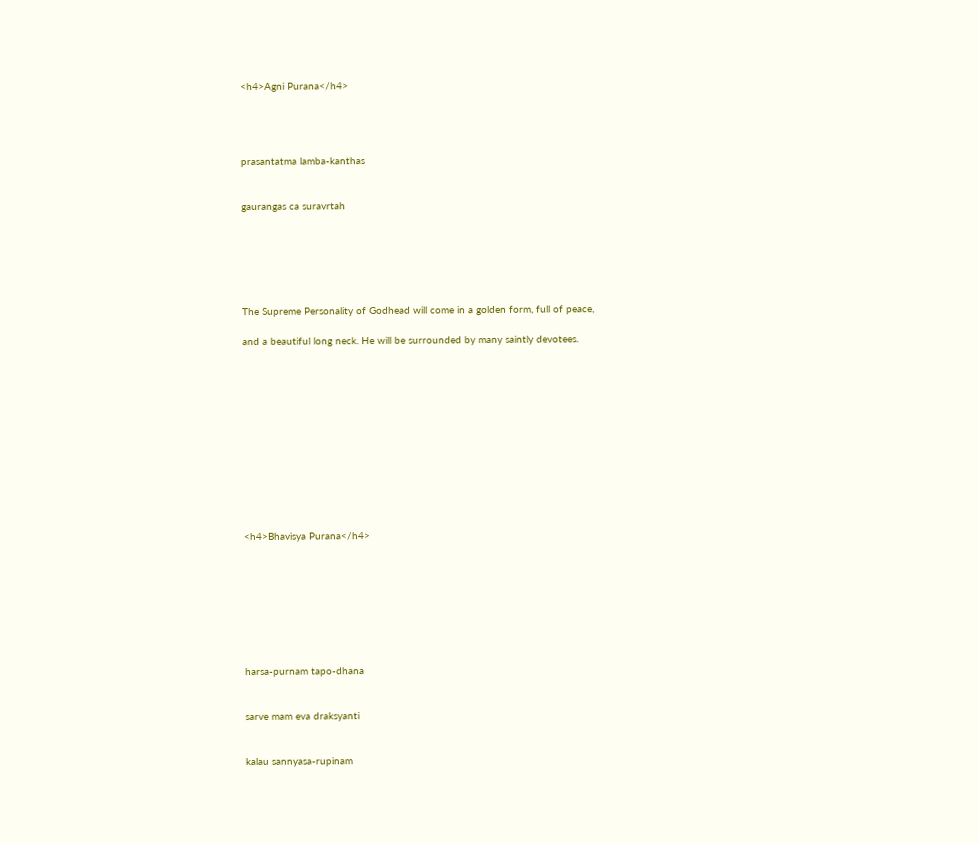<h4>Agni Purana</h4>




prasantatma lamba-kanthas


gaurangas ca suravrtah






The Supreme Personality of Godhead will come in a golden form, full of peace,

and a beautiful long neck. He will be surrounded by many saintly devotees.












<h4>Bhavisya Purana</h4>








harsa-purnam tapo-dhana


sarve mam eva draksyanti


kalau sannyasa-rupinam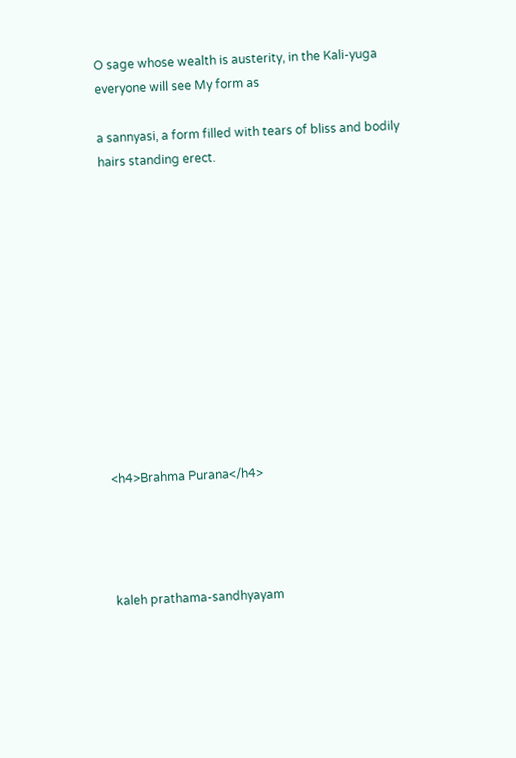O sage whose wealth is austerity, in the Kali-yuga everyone will see My form as

a sannyasi, a form filled with tears of bliss and bodily hairs standing erect.












<h4>Brahma Purana</h4>




kaleh prathama-sandhyayam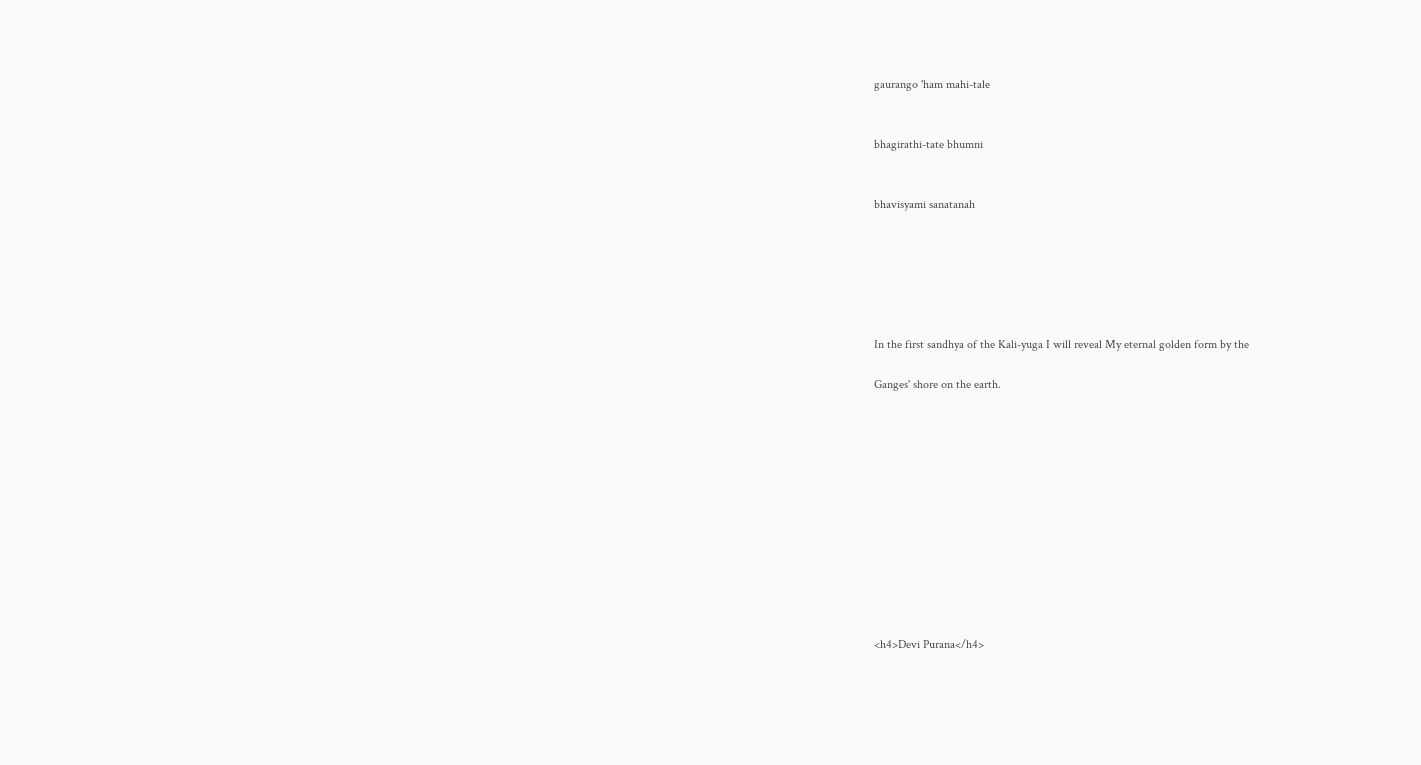gaurango 'ham mahi-tale


bhagirathi-tate bhumni


bhavisyami sanatanah






In the first sandhya of the Kali-yuga I will reveal My eternal golden form by the

Ganges' shore on the earth.












<h4>Devi Purana</h4>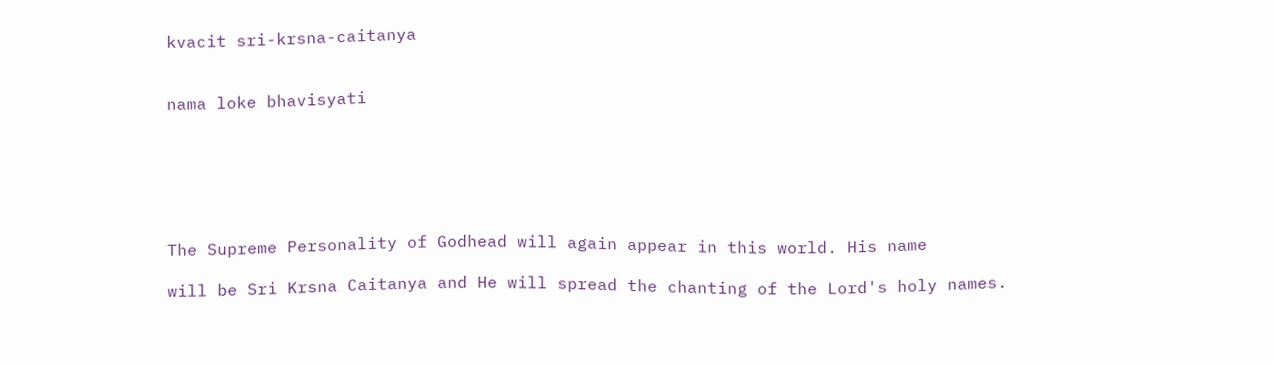kvacit sri-krsna-caitanya


nama loke bhavisyati






The Supreme Personality of Godhead will again appear in this world. His name

will be Sri Krsna Caitanya and He will spread the chanting of the Lord's holy names.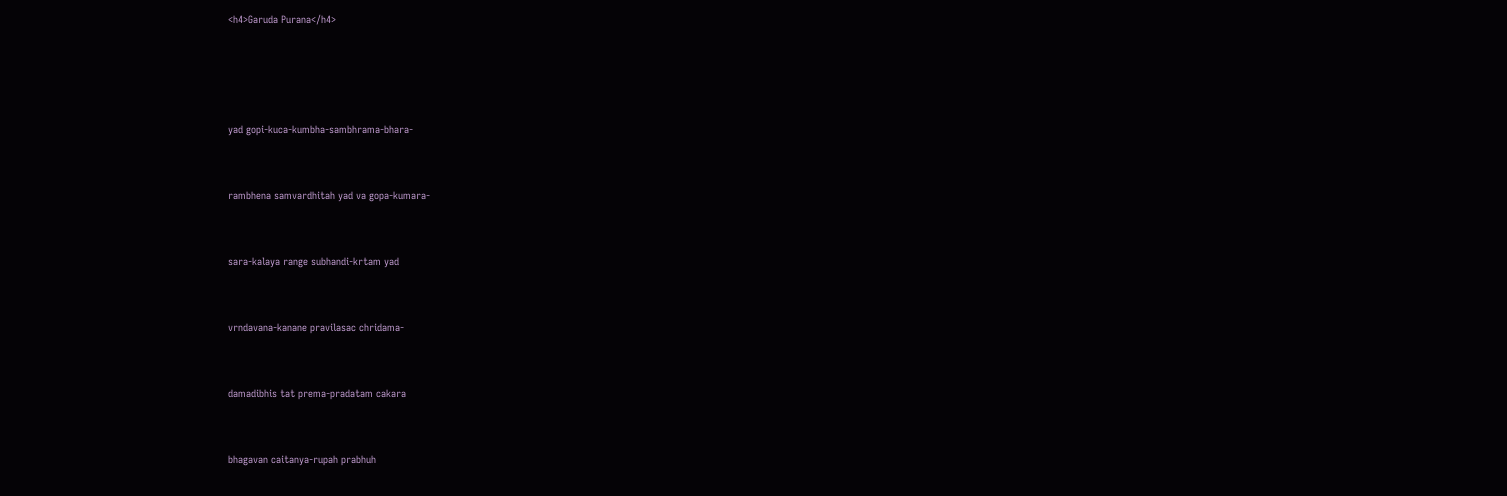<h4>Garuda Purana</h4>




yad gopi-kuca-kumbha-sambhrama-bhara-


rambhena samvardhitah yad va gopa-kumara-


sara-kalaya range subhandi-krtam yad


vrndavana-kanane pravilasac chridama-


damadibhis tat prema-pradatam cakara


bhagavan caitanya-rupah prabhuh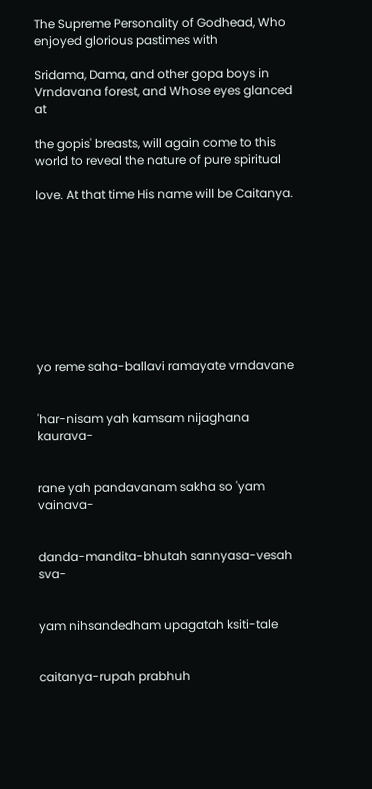The Supreme Personality of Godhead, Who enjoyed glorious pastimes with

Sridama, Dama, and other gopa boys in Vrndavana forest, and Whose eyes glanced at

the gopis' breasts, will again come to this world to reveal the nature of pure spiritual

love. At that time His name will be Caitanya.









yo reme saha-ballavi ramayate vrndavane


'har-nisam yah kamsam nijaghana kaurava-


rane yah pandavanam sakha so 'yam vainava-


danda-mandita-bhutah sannyasa-vesah sva-


yam nihsandedham upagatah ksiti-tale


caitanya-rupah prabhuh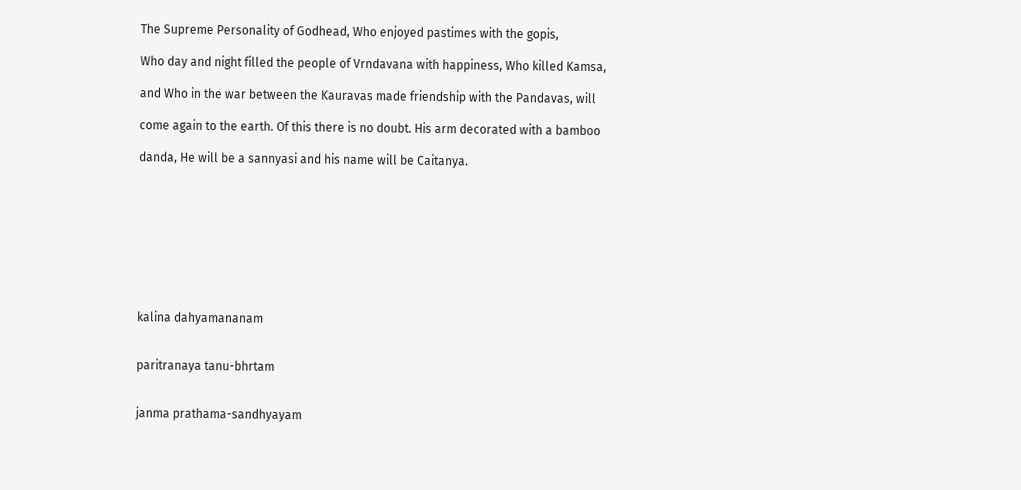The Supreme Personality of Godhead, Who enjoyed pastimes with the gopis,

Who day and night filled the people of Vrndavana with happiness, Who killed Kamsa,

and Who in the war between the Kauravas made friendship with the Pandavas, will

come again to the earth. Of this there is no doubt. His arm decorated with a bamboo

danda, He will be a sannyasi and his name will be Caitanya.









kalina dahyamananam


paritranaya tanu-bhrtam


janma prathama-sandhyayam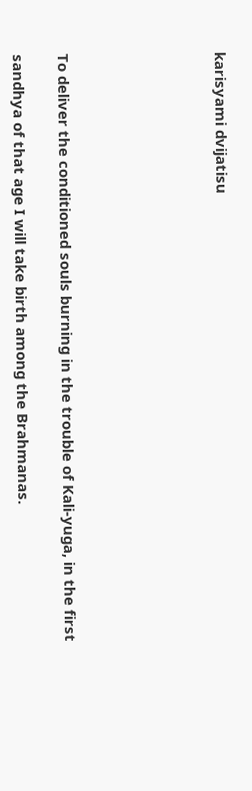karisyami dvijatisu






To deliver the conditioned souls burning in the trouble of Kali-yuga, in the first

sandhya of that age I will take birth among the Brahmanas.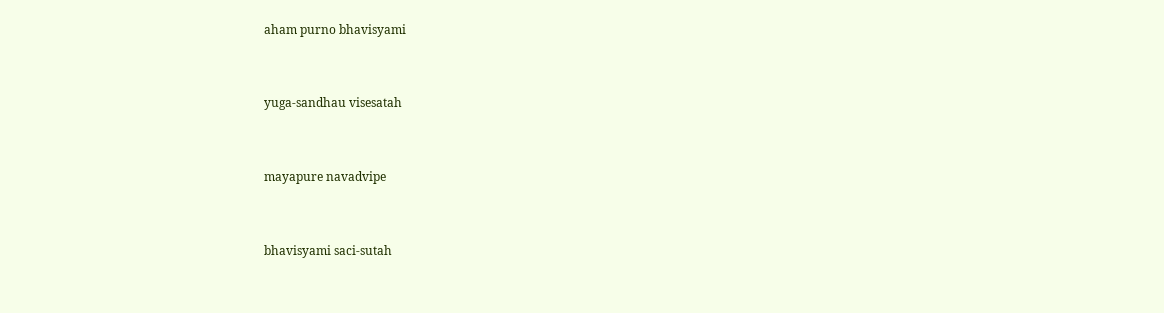aham purno bhavisyami


yuga-sandhau visesatah


mayapure navadvipe


bhavisyami saci-sutah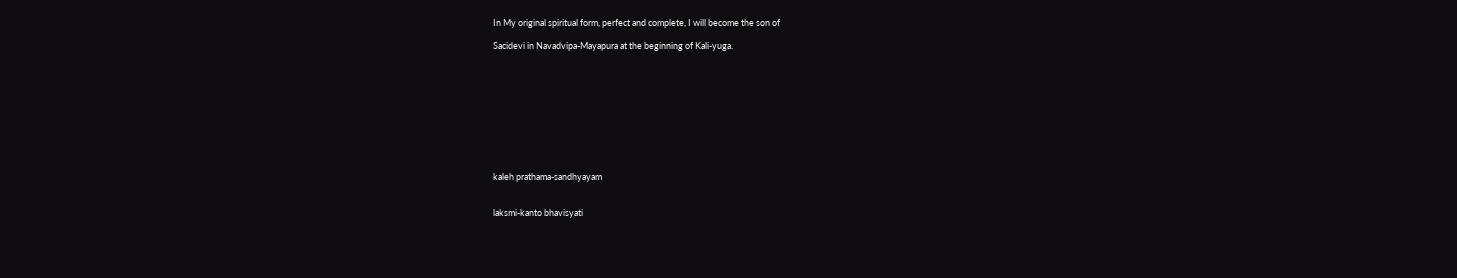In My original spiritual form, perfect and complete, I will become the son of

Sacidevi in Navadvipa-Mayapura at the beginning of Kali-yuga.










kaleh prathama-sandhyayam


laksmi-kanto bhavisyati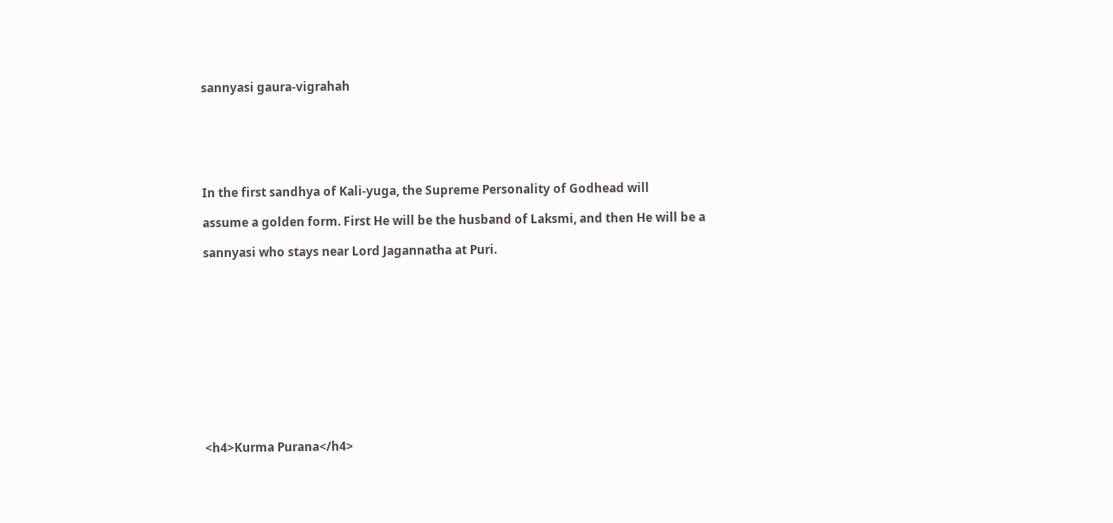sannyasi gaura-vigrahah






In the first sandhya of Kali-yuga, the Supreme Personality of Godhead will

assume a golden form. First He will be the husband of Laksmi, and then He will be a

sannyasi who stays near Lord Jagannatha at Puri.












<h4>Kurma Purana</h4>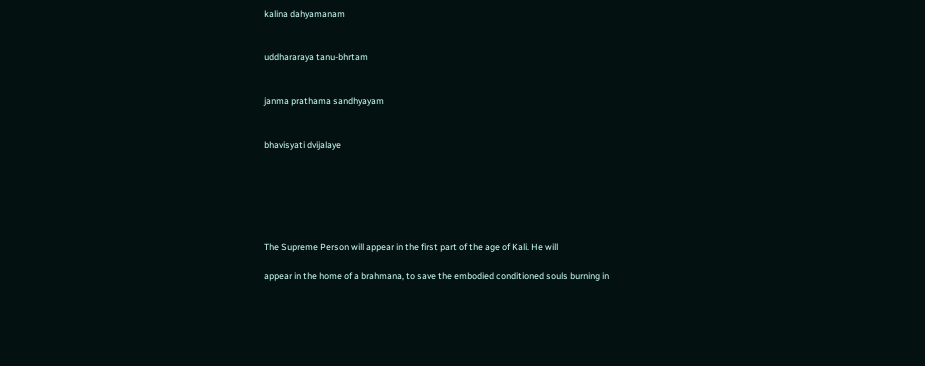kalina dahyamanam


uddhararaya tanu-bhrtam


janma prathama sandhyayam


bhavisyati dvijalaye






The Supreme Person will appear in the first part of the age of Kali. He will

appear in the home of a brahmana, to save the embodied conditioned souls burning in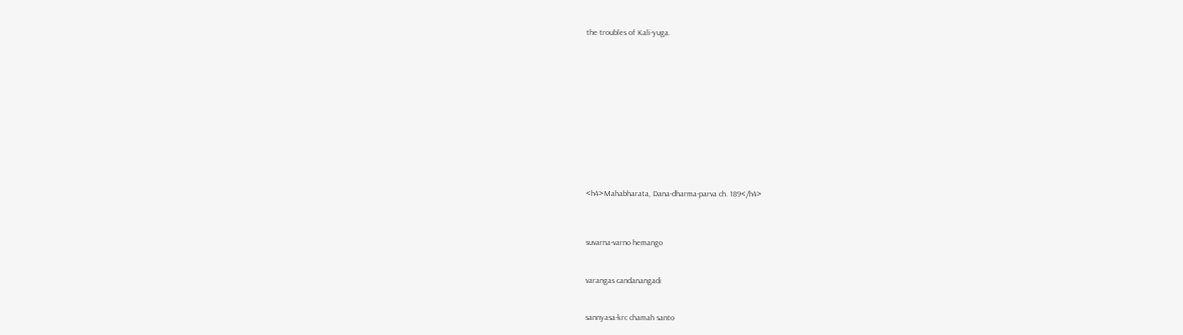the troubles of Kali-yuga.












<h4>Mahabharata, Dana-dharma-parva ch. 189</h4>



suvarna-varno hemango


varangas candanangadi


sannyasa-krc chamah santo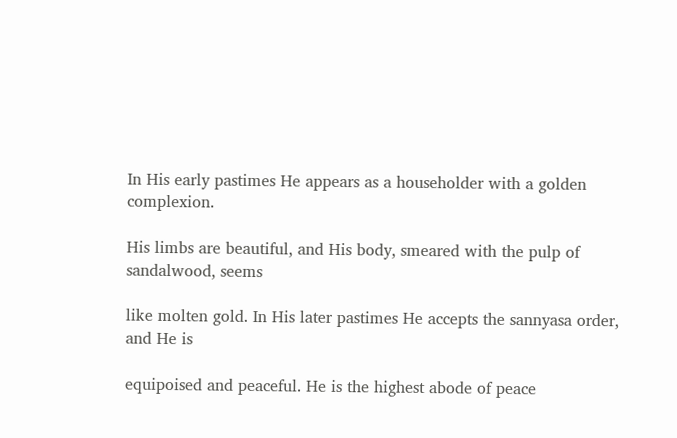In His early pastimes He appears as a householder with a golden complexion.

His limbs are beautiful, and His body, smeared with the pulp of sandalwood, seems

like molten gold. In His later pastimes He accepts the sannyasa order, and He is

equipoised and peaceful. He is the highest abode of peace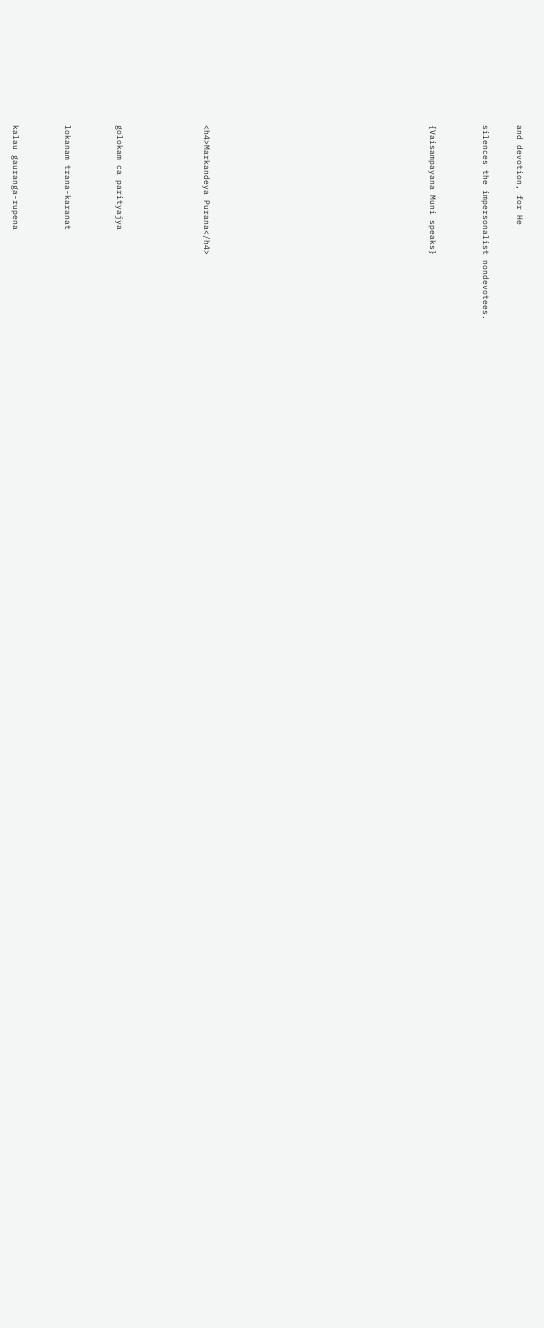and devotion, for He

silences the impersonalist nondevotees.


{Vaisampayana Muni speaks}












<h4>Markandeya Purana</h4>




golokam ca parityajya


lokanam trana-karanat


kalau gauranga-rupena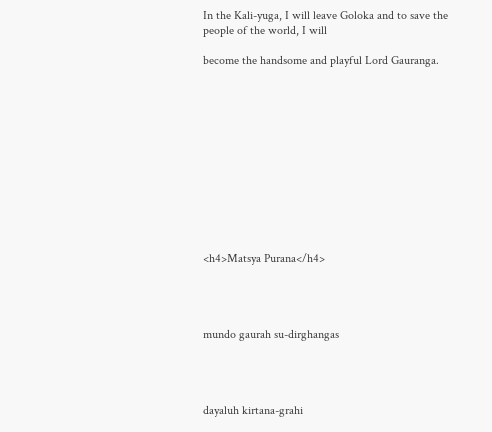In the Kali-yuga, I will leave Goloka and to save the people of the world, I will

become the handsome and playful Lord Gauranga.












<h4>Matsya Purana</h4>




mundo gaurah su-dirghangas




dayaluh kirtana-grahi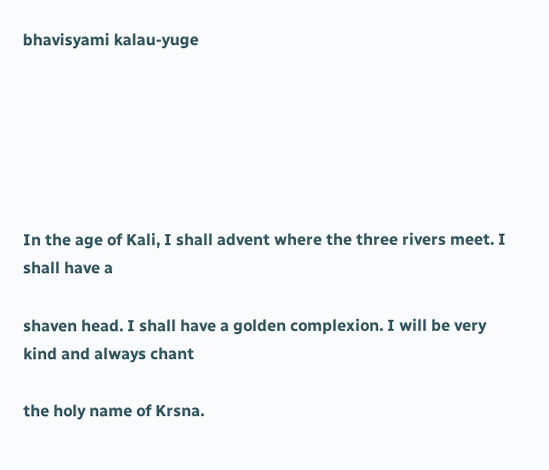bhavisyami kalau-yuge






In the age of Kali, I shall advent where the three rivers meet. I shall have a

shaven head. I shall have a golden complexion. I will be very kind and always chant

the holy name of Krsna.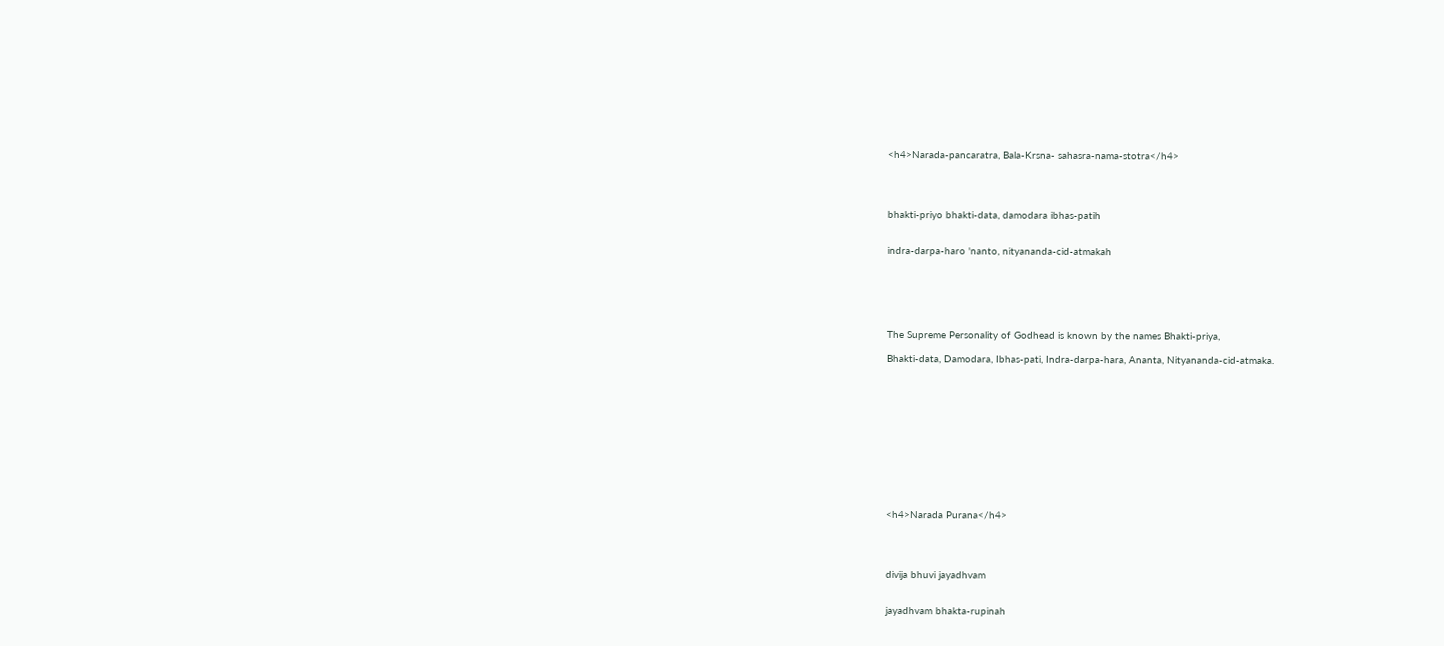<h4>Narada-pancaratra, Bala-Krsna- sahasra-nama-stotra</h4>




bhakti-priyo bhakti-data, damodara ibhas-patih


indra-darpa-haro 'nanto, nityananda-cid-atmakah






The Supreme Personality of Godhead is known by the names Bhakti-priya,

Bhakti-data, Damodara, Ibhas-pati, Indra-darpa-hara, Ananta, Nityananda-cid-atmaka.












<h4>Narada Purana</h4>




divija bhuvi jayadhvam


jayadhvam bhakta-rupinah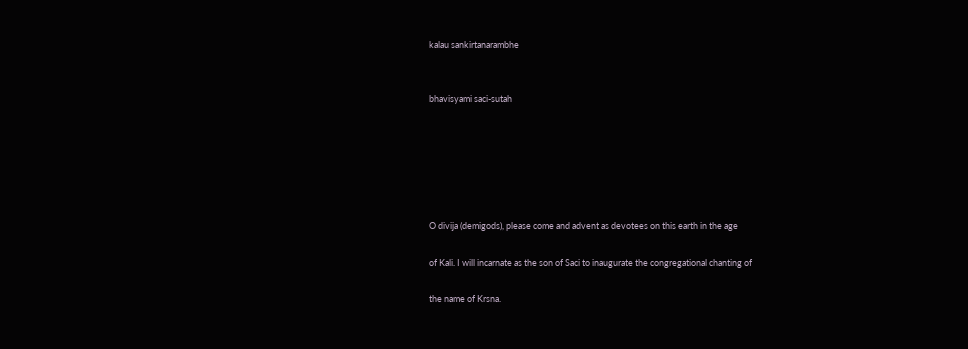kalau sankirtanarambhe


bhavisyami saci-sutah






O divija (demigods), please come and advent as devotees on this earth in the age

of Kali. I will incarnate as the son of Saci to inaugurate the congregational chanting of

the name of Krsna.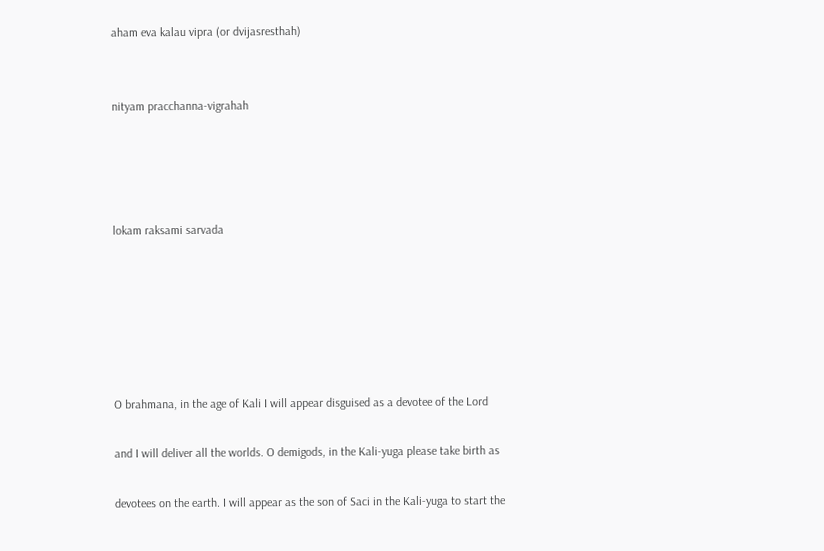aham eva kalau vipra (or dvijasresthah)


nityam pracchanna-vigrahah




lokam raksami sarvada






O brahmana, in the age of Kali I will appear disguised as a devotee of the Lord

and I will deliver all the worlds. O demigods, in the Kali-yuga please take birth as

devotees on the earth. I will appear as the son of Saci in the Kali-yuga to start the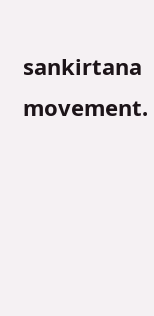sankirtana movement.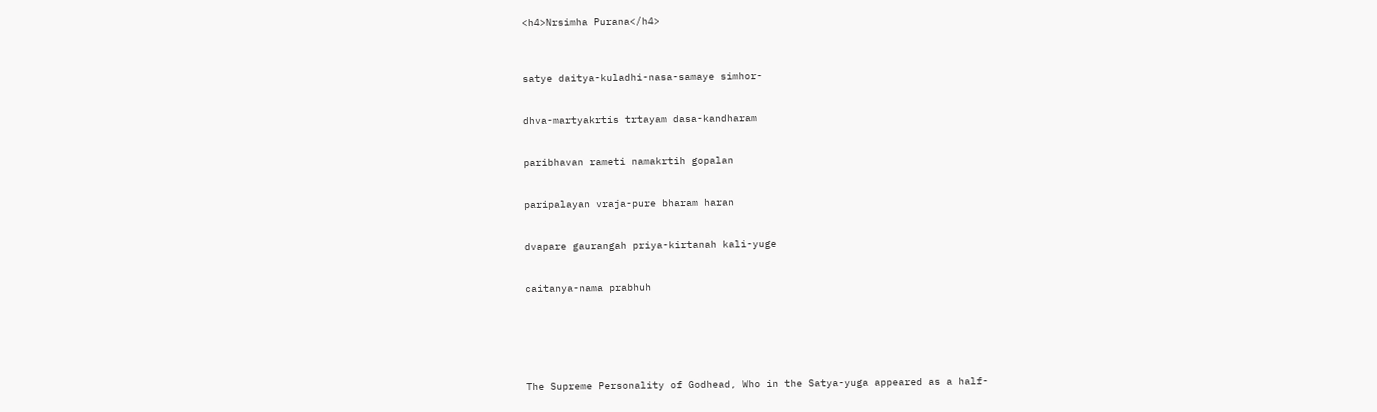<h4>Nrsimha Purana</h4>



satye daitya-kuladhi-nasa-samaye simhor-


dhva-martyakrtis trtayam dasa-kandharam


paribhavan rameti namakrtih gopalan


paripalayan vraja-pure bharam haran


dvapare gaurangah priya-kirtanah kali-yuge


caitanya-nama prabhuh






The Supreme Personality of Godhead, Who in the Satya-yuga appeared as a half-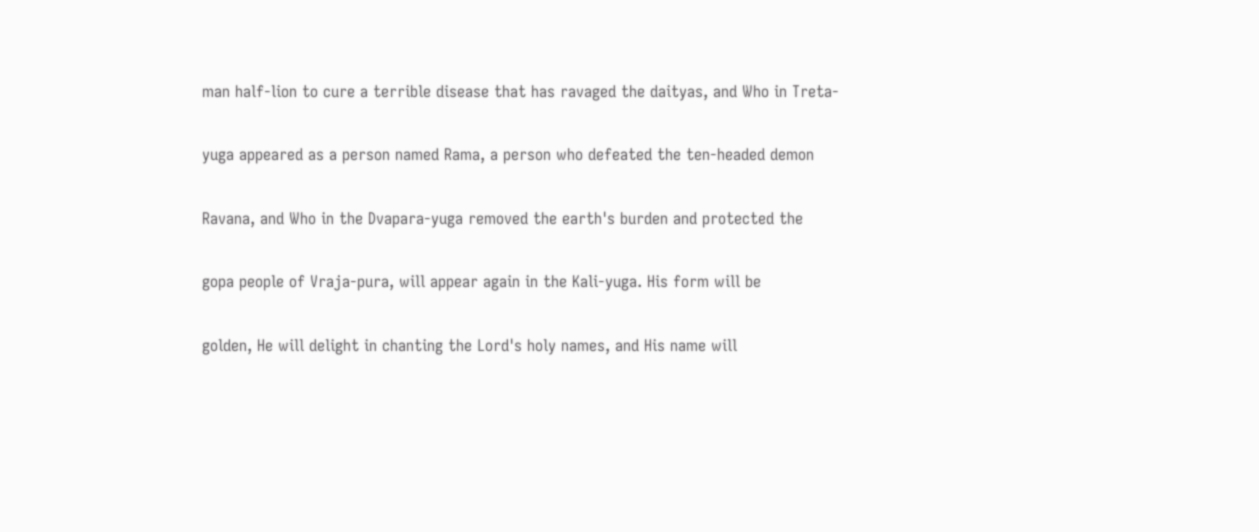man half-lion to cure a terrible disease that has ravaged the daityas, and Who in Treta-

yuga appeared as a person named Rama, a person who defeated the ten-headed demon

Ravana, and Who in the Dvapara-yuga removed the earth's burden and protected the

gopa people of Vraja-pura, will appear again in the Kali-yuga. His form will be

golden, He will delight in chanting the Lord's holy names, and His name will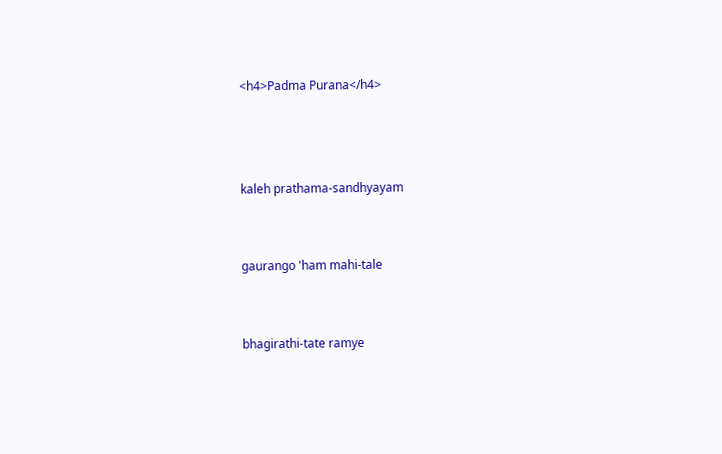<h4>Padma Purana</h4>



kaleh prathama-sandhyayam


gaurango 'ham mahi-tale


bhagirathi-tate ramye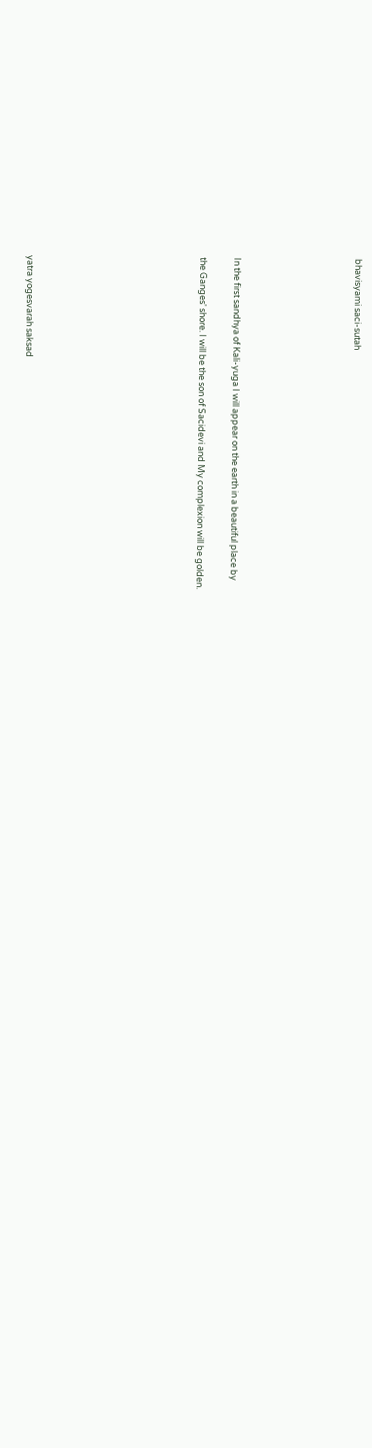bhavisyami saci-sutah






In the first sandhya of Kali-yuga I will appear on the earth in a beautiful place by

the Ganges' shore. I will be the son of Sacidevi and My complexion will be golden.









yatra yogesvarah saksad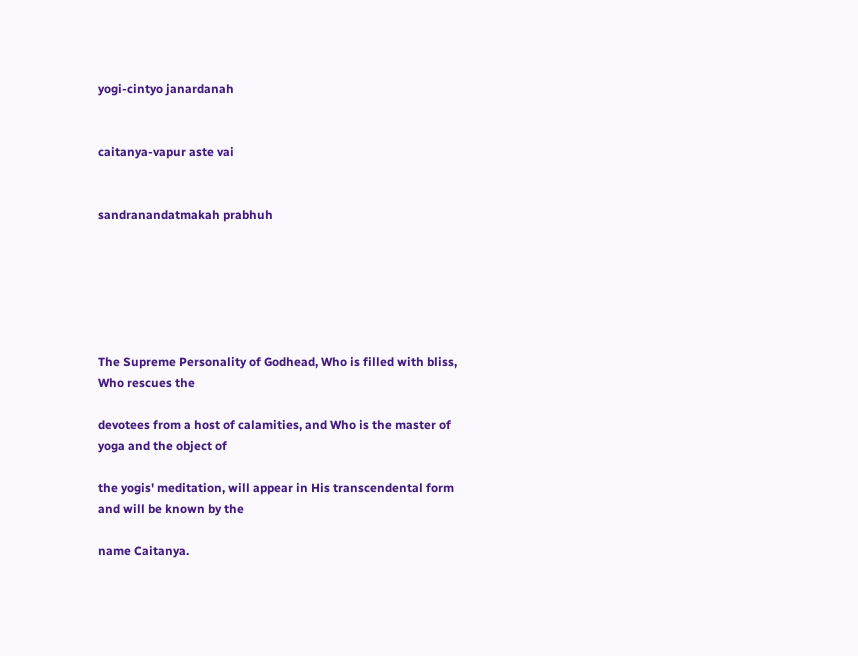yogi-cintyo janardanah


caitanya-vapur aste vai


sandranandatmakah prabhuh






The Supreme Personality of Godhead, Who is filled with bliss, Who rescues the

devotees from a host of calamities, and Who is the master of yoga and the object of

the yogis' meditation, will appear in His transcendental form and will be known by the

name Caitanya.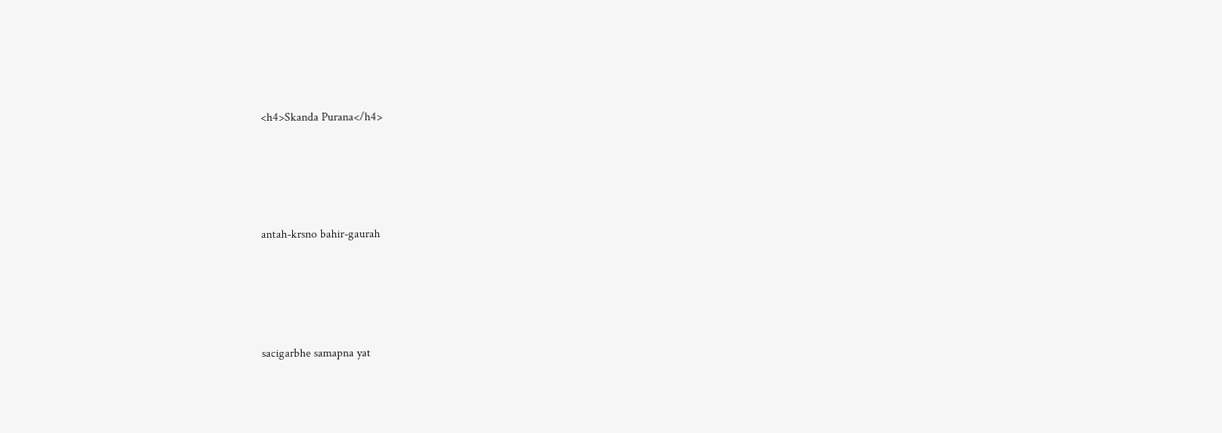<h4>Skanda Purana</h4>




antah-krsno bahir-gaurah




sacigarbhe samapna yat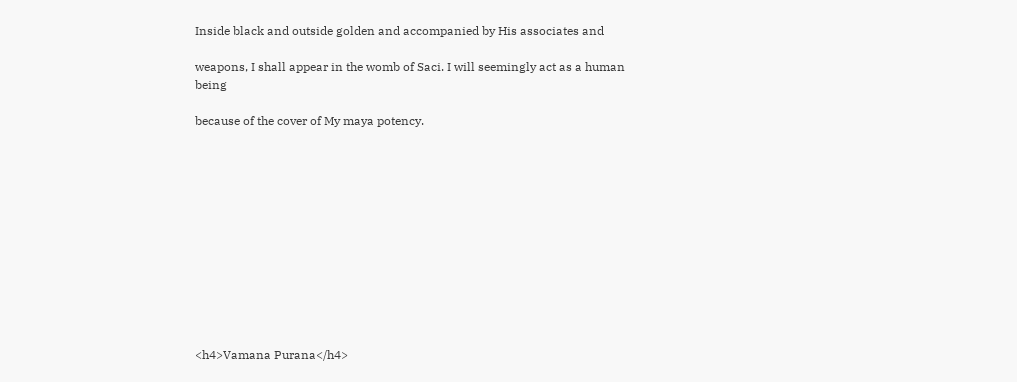Inside black and outside golden and accompanied by His associates and

weapons, I shall appear in the womb of Saci. I will seemingly act as a human being

because of the cover of My maya potency.












<h4>Vamana Purana</h4>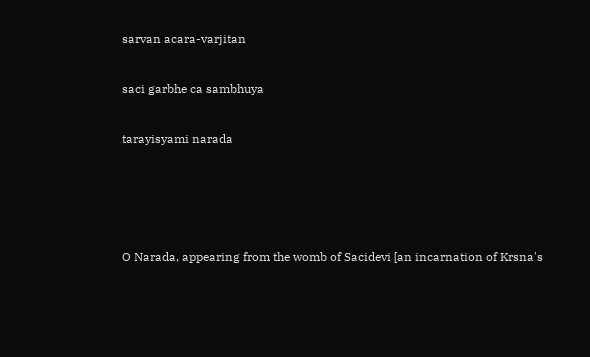sarvan acara-varjitan


saci garbhe ca sambhuya


tarayisyami narada






O Narada, appearing from the womb of Sacidevi [an incarnation of Krsna's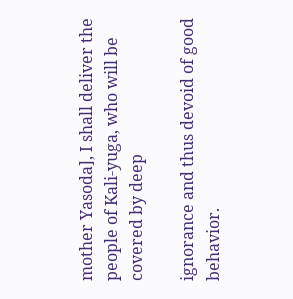mother Yasoda], I shall deliver the people of Kali-yuga, who will be covered by deep

ignorance and thus devoid of good behavior.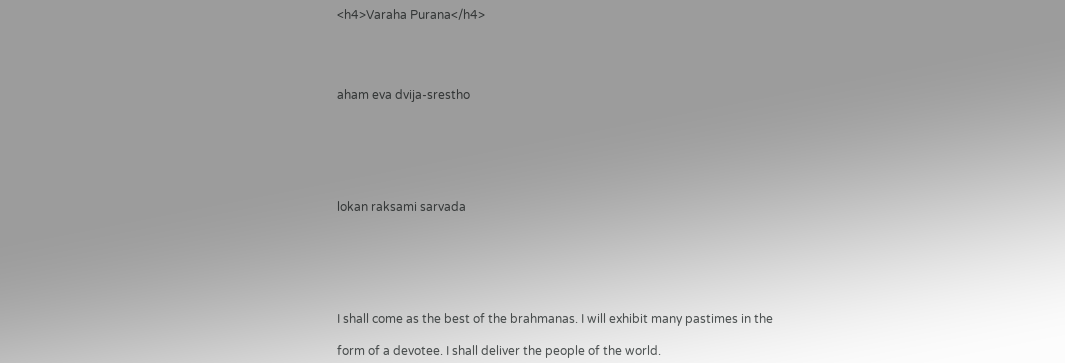<h4>Varaha Purana</h4>




aham eva dvija-srestho






lokan raksami sarvada






I shall come as the best of the brahmanas. I will exhibit many pastimes in the

form of a devotee. I shall deliver the people of the world.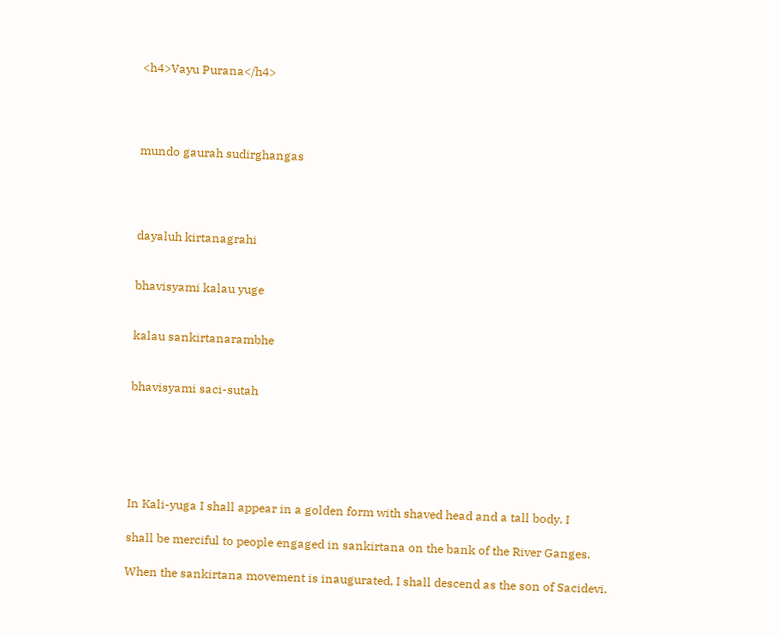<h4>Vayu Purana</h4>




mundo gaurah sudirghangas




dayaluh kirtanagrahi


bhavisyami kalau yuge


kalau sankirtanarambhe


bhavisyami saci-sutah






In Kali-yuga I shall appear in a golden form with shaved head and a tall body. I

shall be merciful to people engaged in sankirtana on the bank of the River Ganges.

When the sankirtana movement is inaugurated, I shall descend as the son of Sacidevi.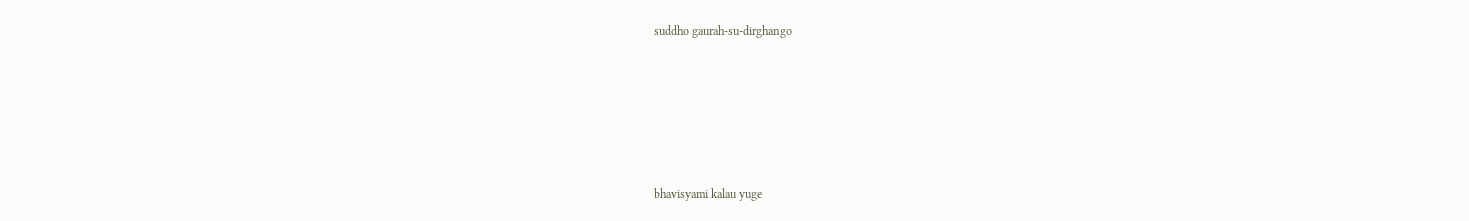suddho gaurah-su-dirghango






bhavisyami kalau yuge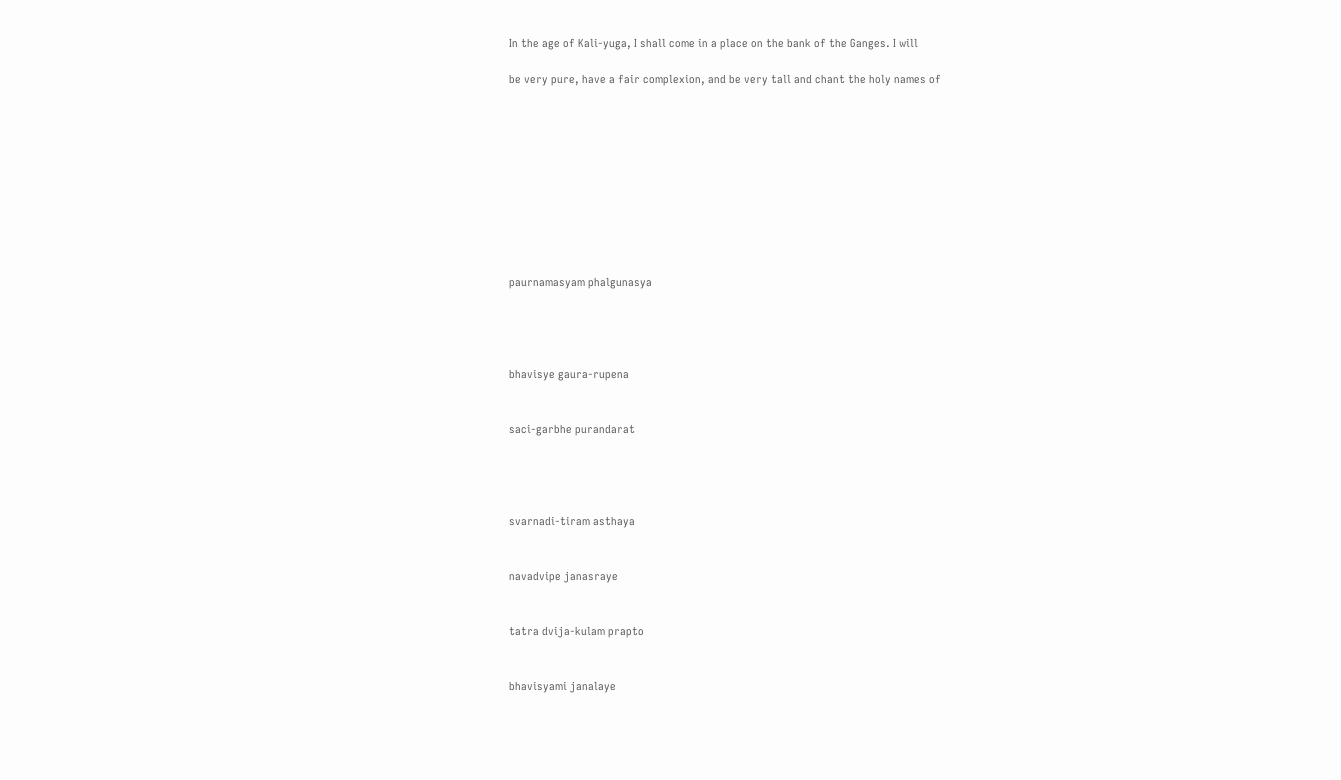In the age of Kali-yuga, I shall come in a place on the bank of the Ganges. I will

be very pure, have a fair complexion, and be very tall and chant the holy names of










paurnamasyam phalgunasya




bhavisye gaura-rupena


saci-garbhe purandarat




svarnadi-tiram asthaya


navadvipe janasraye


tatra dvija-kulam prapto


bhavisyami janalaye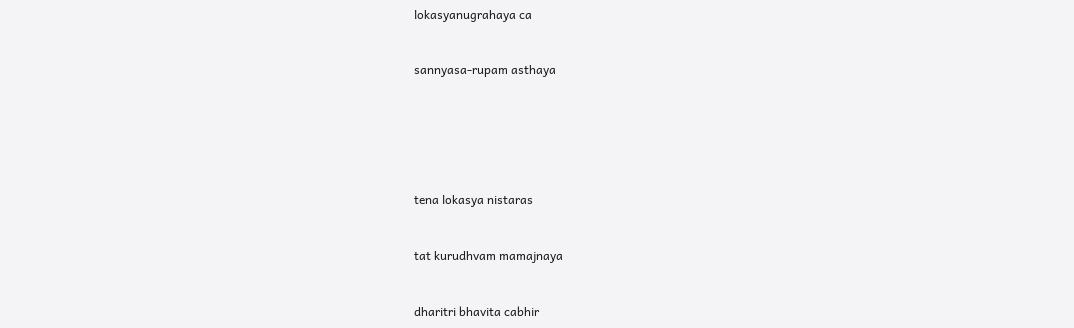lokasyanugrahaya ca


sannyasa-rupam asthaya






tena lokasya nistaras


tat kurudhvam mamajnaya


dharitri bhavita cabhir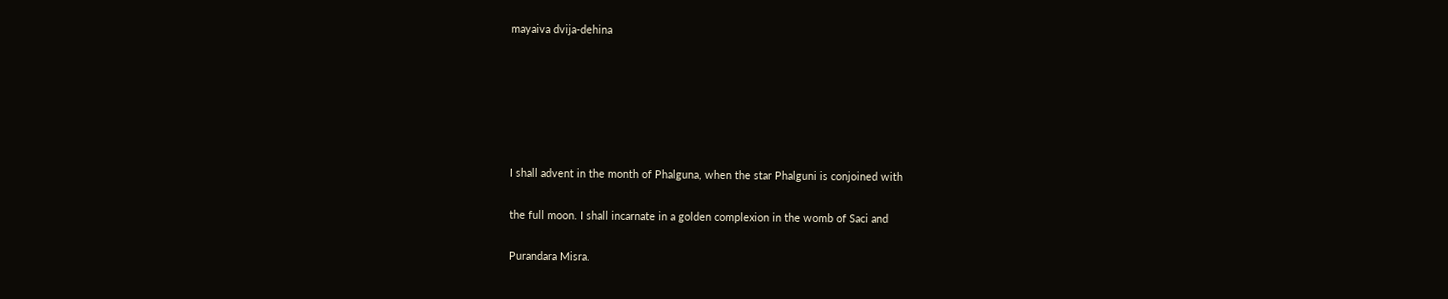mayaiva dvija-dehina






I shall advent in the month of Phalguna, when the star Phalguni is conjoined with

the full moon. I shall incarnate in a golden complexion in the womb of Saci and

Purandara Misra.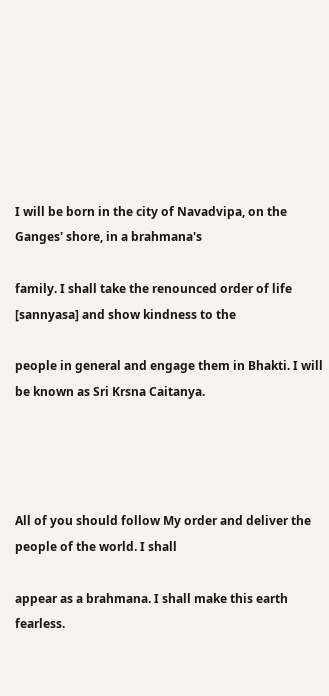I will be born in the city of Navadvipa, on the Ganges' shore, in a brahmana's

family. I shall take the renounced order of life [sannyasa] and show kindness to the

people in general and engage them in Bhakti. I will be known as Sri Krsna Caitanya.




All of you should follow My order and deliver the people of the world. I shall

appear as a brahmana. I shall make this earth fearless.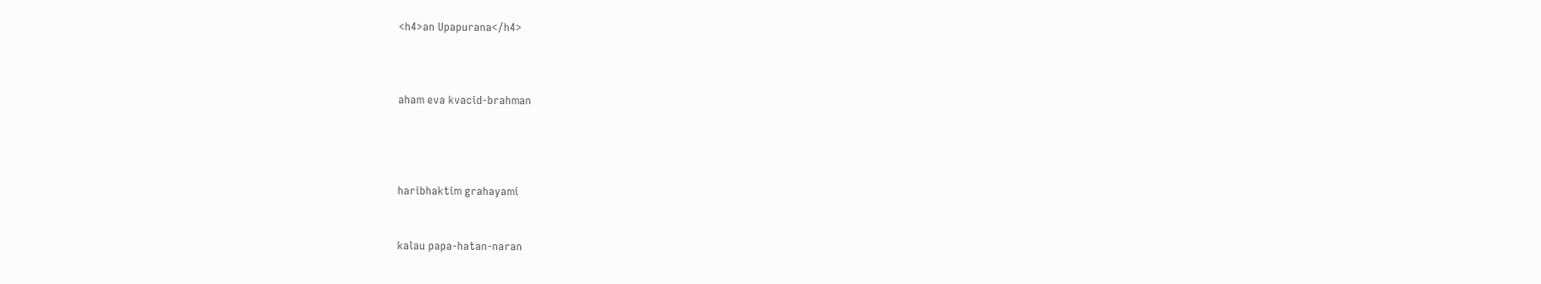<h4>an Upapurana</h4>



aham eva kvacid-brahman




haribhaktim grahayami


kalau papa-hatan-naran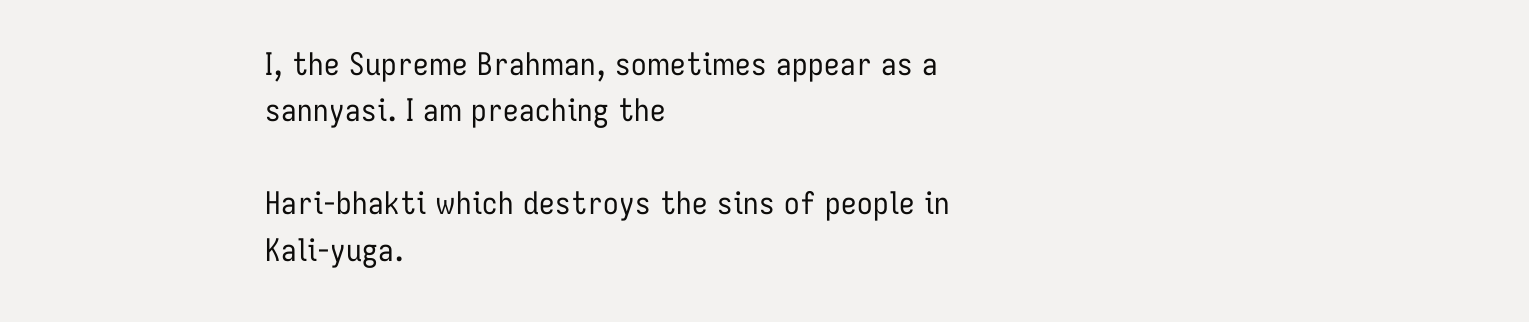I, the Supreme Brahman, sometimes appear as a sannyasi. I am preaching the

Hari-bhakti which destroys the sins of people in Kali-yuga.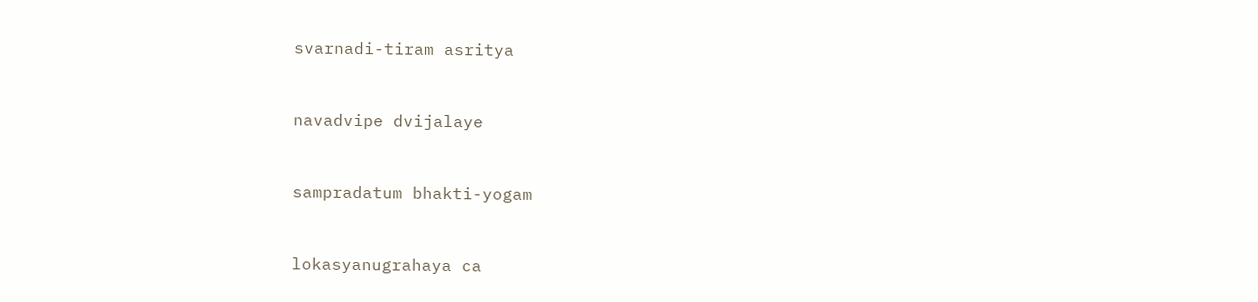svarnadi-tiram asritya


navadvipe dvijalaye


sampradatum bhakti-yogam


lokasyanugrahaya ca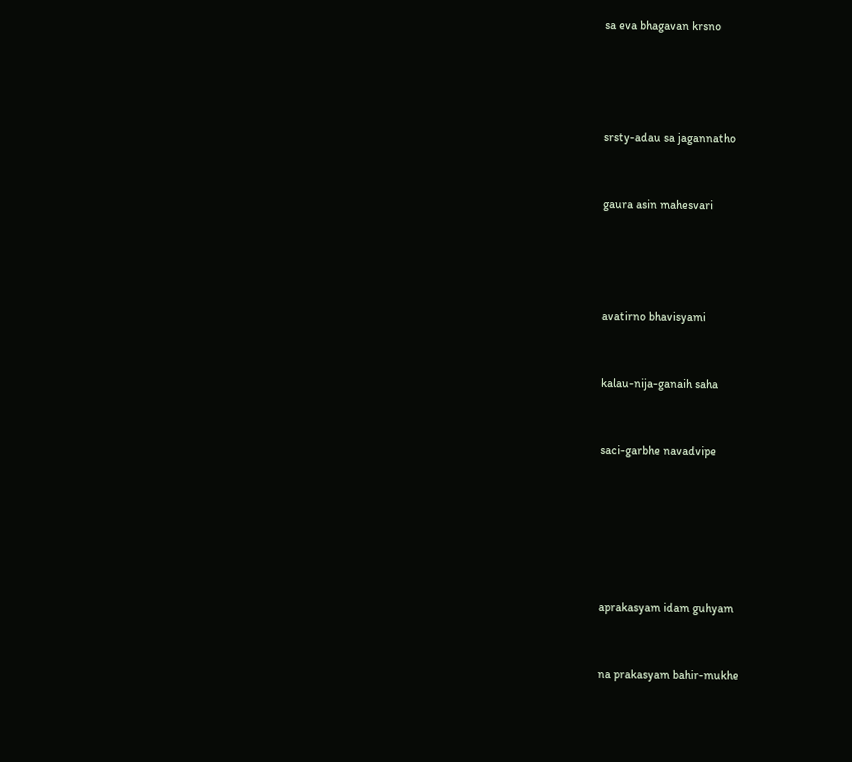sa eva bhagavan krsno




srsty-adau sa jagannatho


gaura asin mahesvari




avatirno bhavisyami


kalau-nija-ganaih saha


saci-garbhe navadvipe






aprakasyam idam guhyam


na prakasyam bahir-mukhe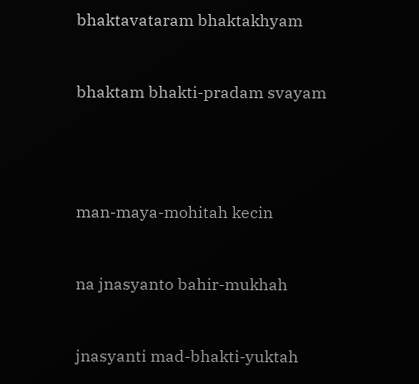bhaktavataram bhaktakhyam


bhaktam bhakti-pradam svayam




man-maya-mohitah kecin


na jnasyanto bahir-mukhah


jnasyanti mad-bhakti-yuktah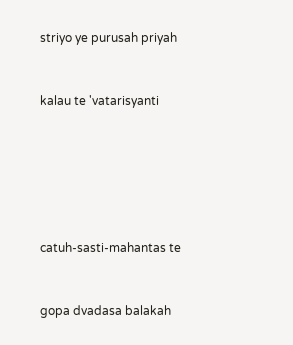striyo ye purusah priyah


kalau te 'vatarisyanti






catuh-sasti-mahantas te


gopa dvadasa balakah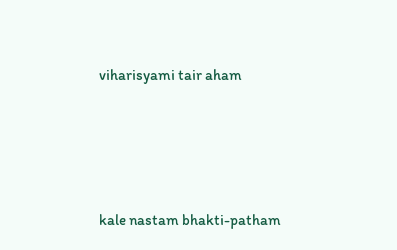viharisyami tair aham




kale nastam bhakti-patham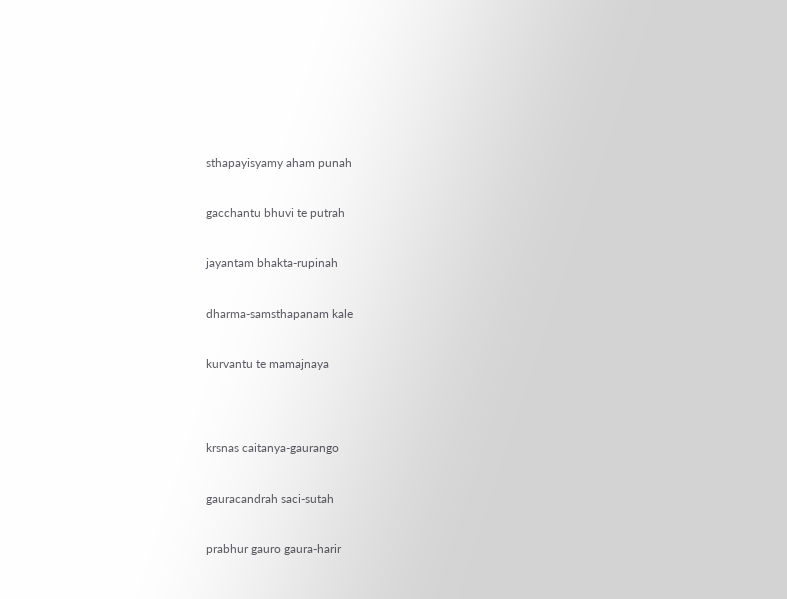sthapayisyamy aham punah


gacchantu bhuvi te putrah


jayantam bhakta-rupinah


dharma-samsthapanam kale


kurvantu te mamajnaya




krsnas caitanya-gaurango


gauracandrah saci-sutah


prabhur gauro gaura-harir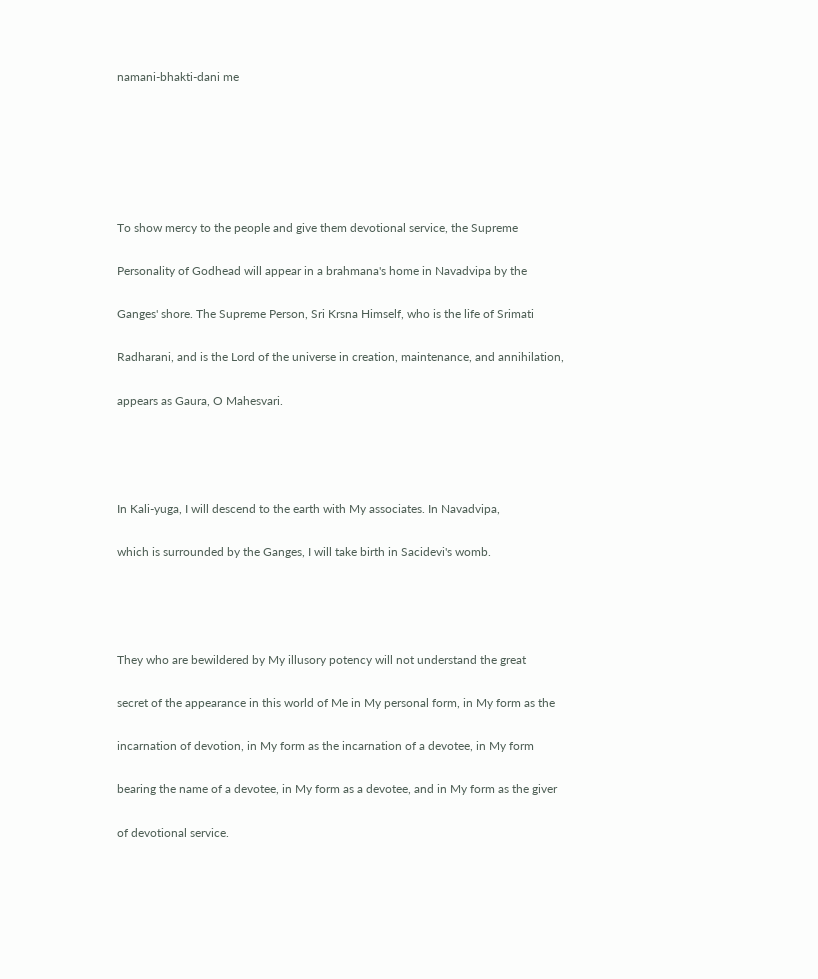namani-bhakti-dani me






To show mercy to the people and give them devotional service, the Supreme

Personality of Godhead will appear in a brahmana's home in Navadvipa by the

Ganges' shore. The Supreme Person, Sri Krsna Himself, who is the life of Srimati

Radharani, and is the Lord of the universe in creation, maintenance, and annihilation,

appears as Gaura, O Mahesvari.




In Kali-yuga, I will descend to the earth with My associates. In Navadvipa,

which is surrounded by the Ganges, I will take birth in Sacidevi's womb.




They who are bewildered by My illusory potency will not understand the great

secret of the appearance in this world of Me in My personal form, in My form as the

incarnation of devotion, in My form as the incarnation of a devotee, in My form

bearing the name of a devotee, in My form as a devotee, and in My form as the giver

of devotional service.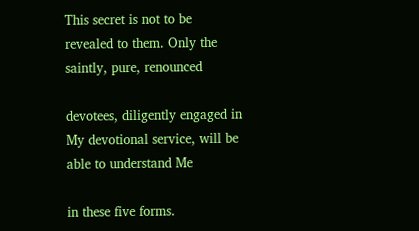This secret is not to be revealed to them. Only the saintly, pure, renounced

devotees, diligently engaged in My devotional service, will be able to understand Me

in these five forms.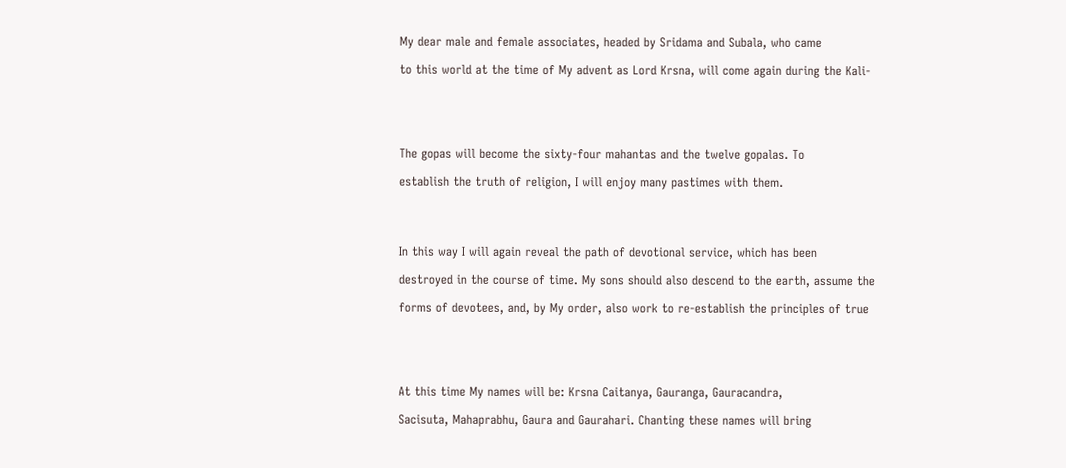My dear male and female associates, headed by Sridama and Subala, who came

to this world at the time of My advent as Lord Krsna, will come again during the Kali-





The gopas will become the sixty-four mahantas and the twelve gopalas. To

establish the truth of religion, I will enjoy many pastimes with them.




In this way I will again reveal the path of devotional service, which has been

destroyed in the course of time. My sons should also descend to the earth, assume the

forms of devotees, and, by My order, also work to re-establish the principles of true





At this time My names will be: Krsna Caitanya, Gauranga, Gauracandra,

Sacisuta, Mahaprabhu, Gaura and Gaurahari. Chanting these names will bring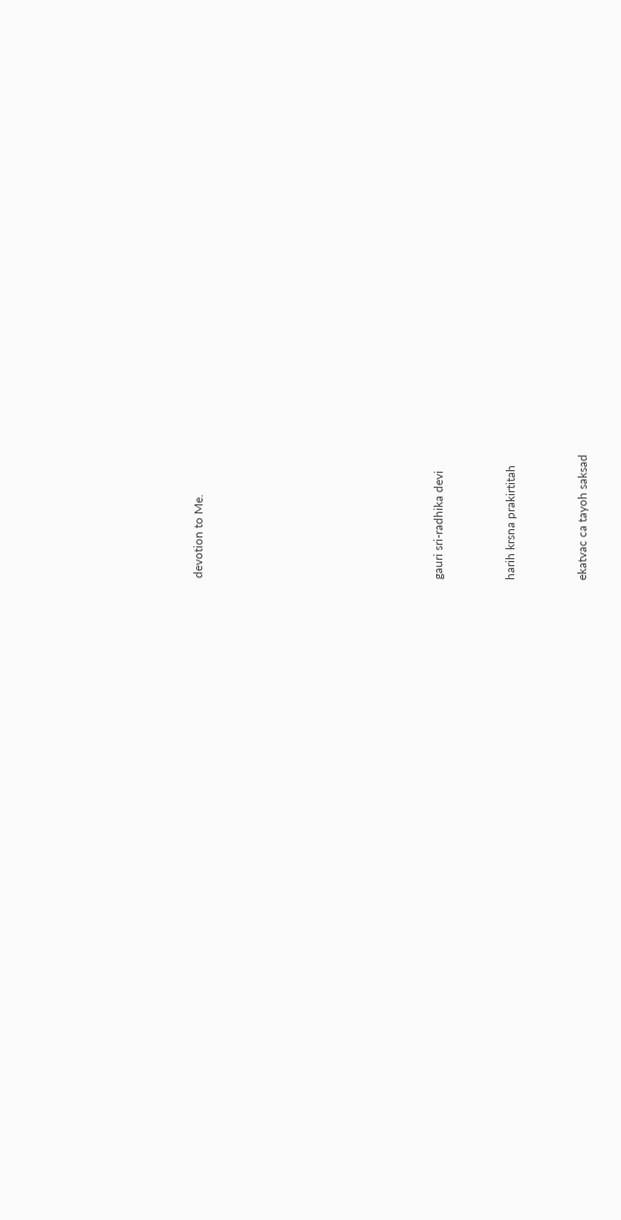devotion to Me.









gauri sri-radhika devi


harih krsna prakirtitah


ekatvac ca tayoh saksad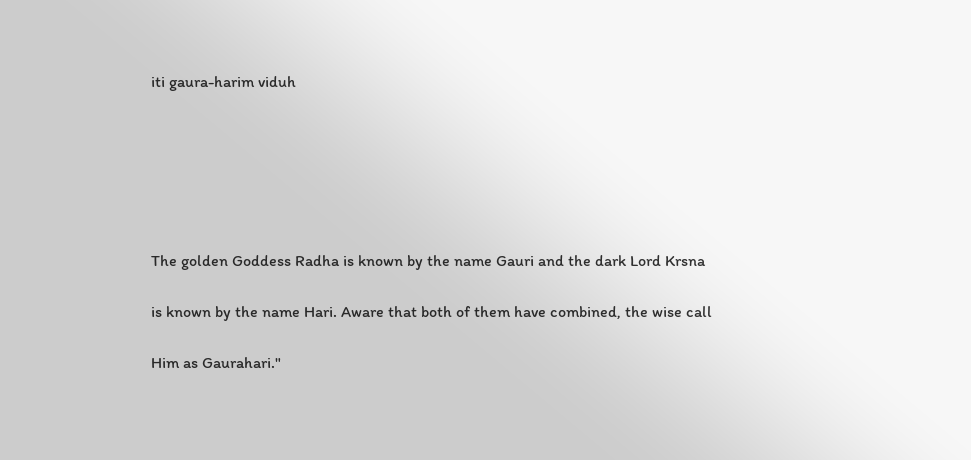iti gaura-harim viduh






The golden Goddess Radha is known by the name Gauri and the dark Lord Krsna

is known by the name Hari. Aware that both of them have combined, the wise call

Him as Gaurahari."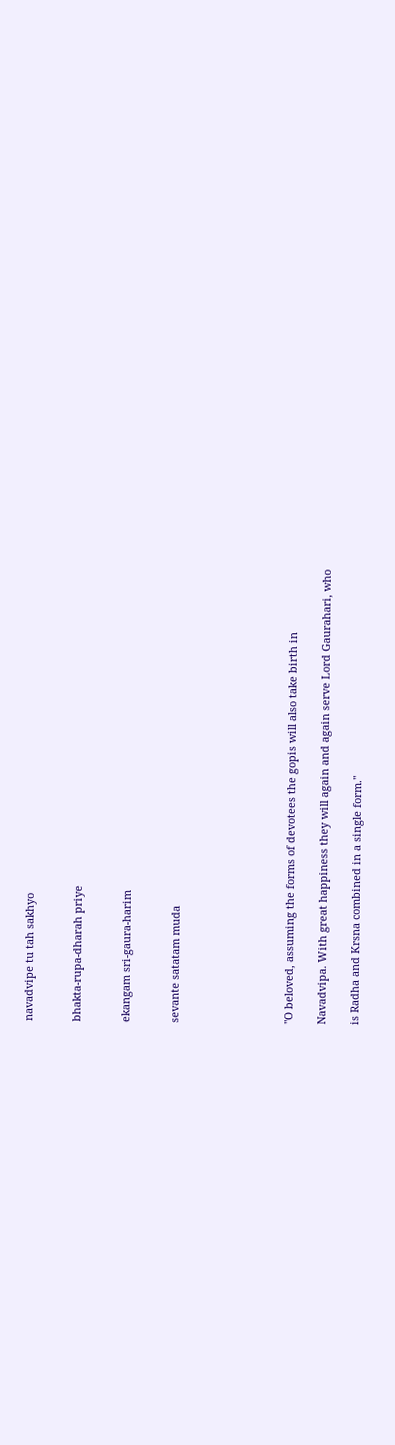navadvipe tu tah sakhyo


bhakta-rupa-dharah priye


ekangam sri-gaura-harim


sevante satatam muda






"O beloved, assuming the forms of devotees the gopis will also take birth in

Navadvipa. With great happiness they will again and again serve Lord Gaurahari, who

is Radha and Krsna combined in a single form."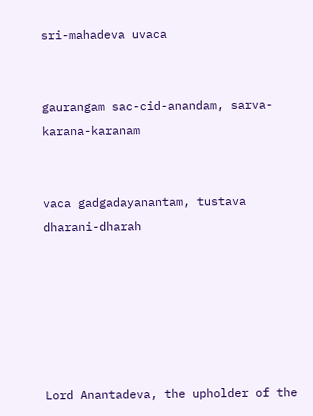sri-mahadeva uvaca


gaurangam sac-cid-anandam, sarva-karana-karanam


vaca gadgadayanantam, tustava dharani-dharah






Lord Anantadeva, the upholder of the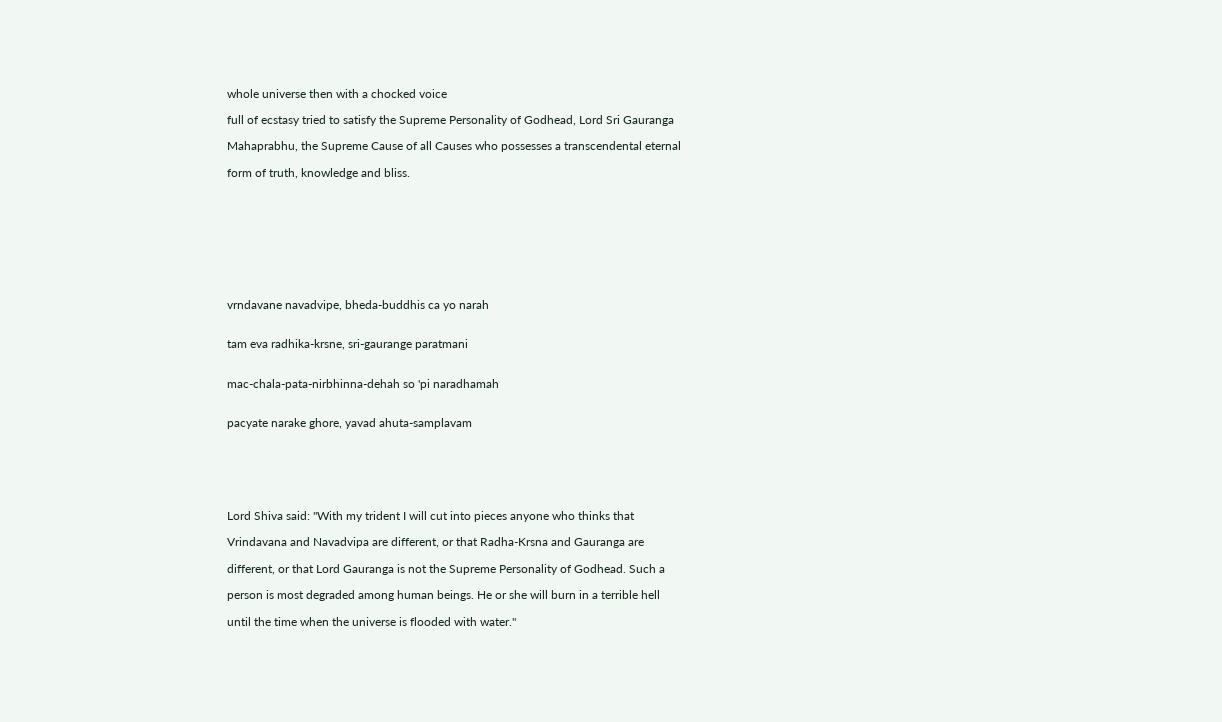whole universe then with a chocked voice

full of ecstasy tried to satisfy the Supreme Personality of Godhead, Lord Sri Gauranga

Mahaprabhu, the Supreme Cause of all Causes who possesses a transcendental eternal

form of truth, knowledge and bliss.









vrndavane navadvipe, bheda-buddhis ca yo narah


tam eva radhika-krsne, sri-gaurange paratmani


mac-chala-pata-nirbhinna-dehah so 'pi naradhamah


pacyate narake ghore, yavad ahuta-samplavam






Lord Shiva said: "With my trident I will cut into pieces anyone who thinks that

Vrindavana and Navadvipa are different, or that Radha-Krsna and Gauranga are

different, or that Lord Gauranga is not the Supreme Personality of Godhead. Such a

person is most degraded among human beings. He or she will burn in a terrible hell

until the time when the universe is flooded with water."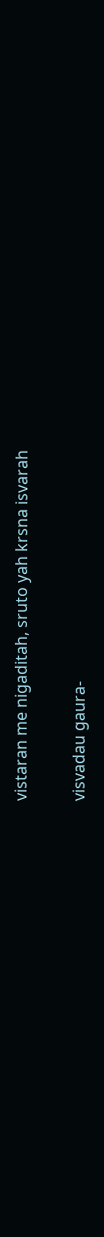vistaran me nigaditah, sruto yah krsna isvarah


visvadau gaura-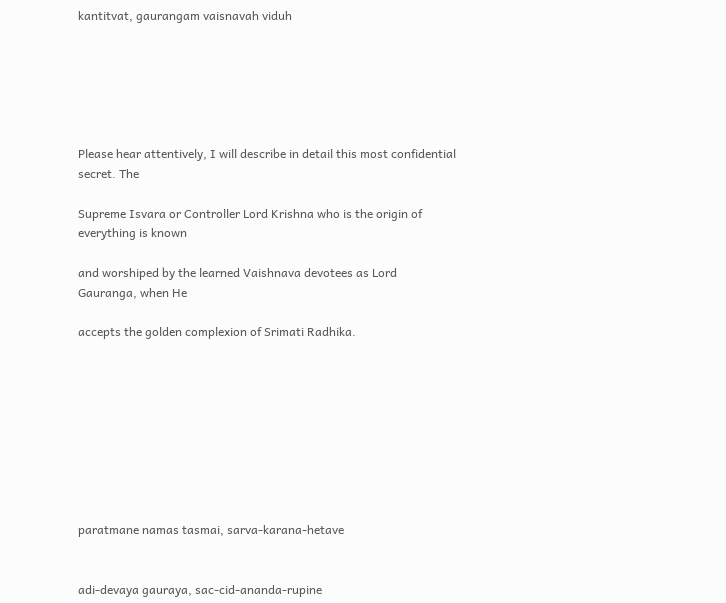kantitvat, gaurangam vaisnavah viduh






Please hear attentively, I will describe in detail this most confidential secret. The

Supreme Isvara or Controller Lord Krishna who is the origin of everything is known

and worshiped by the learned Vaishnava devotees as Lord Gauranga, when He

accepts the golden complexion of Srimati Radhika.









paratmane namas tasmai, sarva-karana-hetave


adi-devaya gauraya, sac-cid-ananda-rupine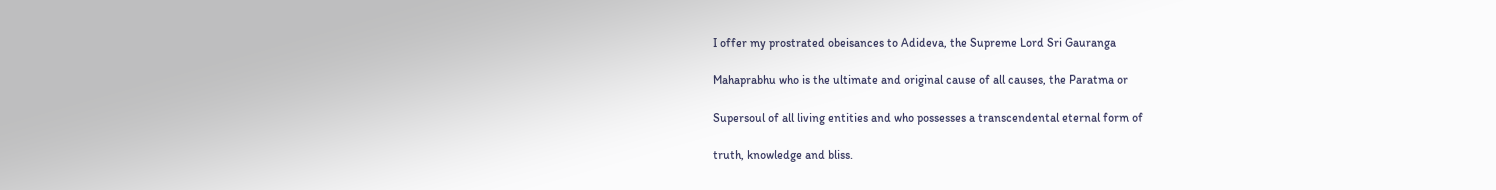I offer my prostrated obeisances to Adideva, the Supreme Lord Sri Gauranga

Mahaprabhu who is the ultimate and original cause of all causes, the Paratma or

Supersoul of all living entities and who possesses a transcendental eternal form of

truth, knowledge and bliss.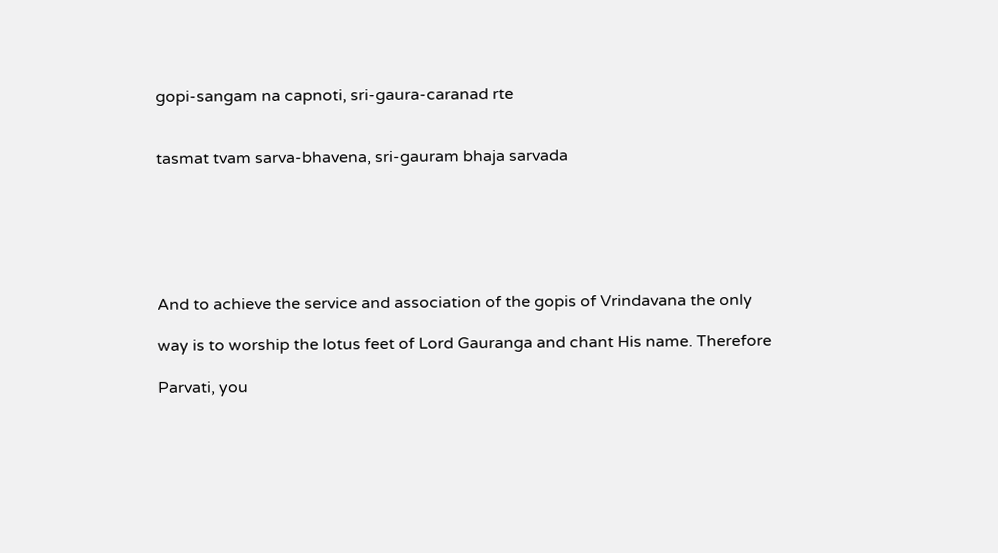gopi-sangam na capnoti, sri-gaura-caranad rte


tasmat tvam sarva-bhavena, sri-gauram bhaja sarvada






And to achieve the service and association of the gopis of Vrindavana the only

way is to worship the lotus feet of Lord Gauranga and chant His name. Therefore

Parvati, you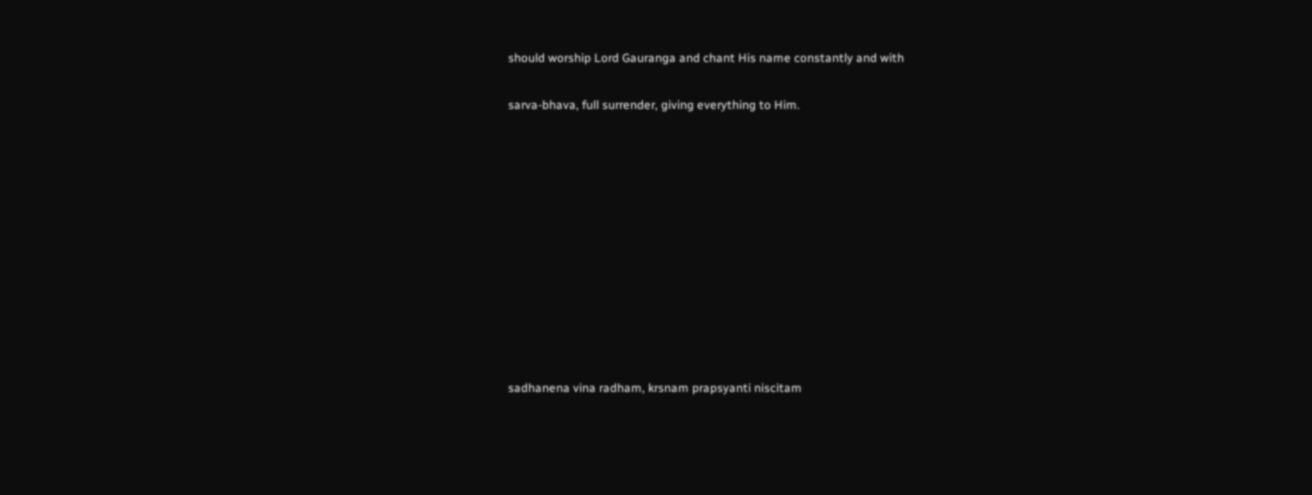should worship Lord Gauranga and chant His name constantly and with

sarva-bhava, full surrender, giving everything to Him.











sadhanena vina radham, krsnam prapsyanti niscitam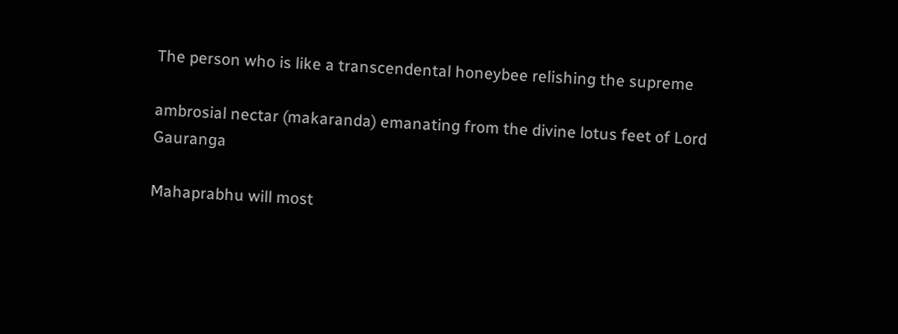The person who is like a transcendental honeybee relishing the supreme

ambrosial nectar (makaranda) emanating from the divine lotus feet of Lord Gauranga

Mahaprabhu will most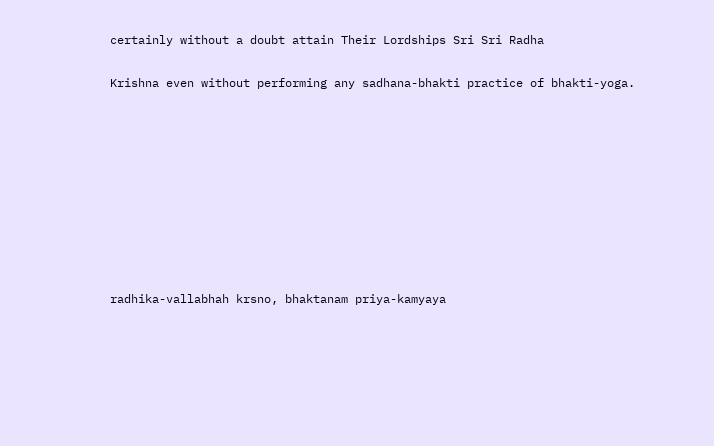certainly without a doubt attain Their Lordships Sri Sri Radha

Krishna even without performing any sadhana-bhakti practice of bhakti-yoga.









radhika-vallabhah krsno, bhaktanam priya-kamyaya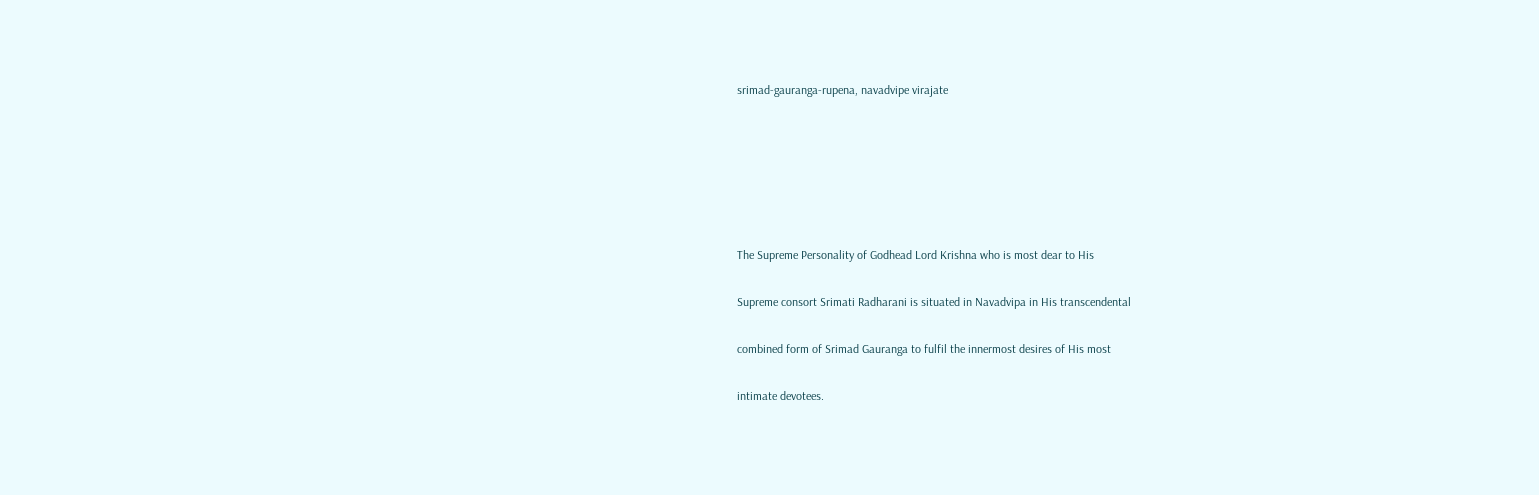srimad-gauranga-rupena, navadvipe virajate






The Supreme Personality of Godhead Lord Krishna who is most dear to His

Supreme consort Srimati Radharani is situated in Navadvipa in His transcendental

combined form of Srimad Gauranga to fulfil the innermost desires of His most

intimate devotees.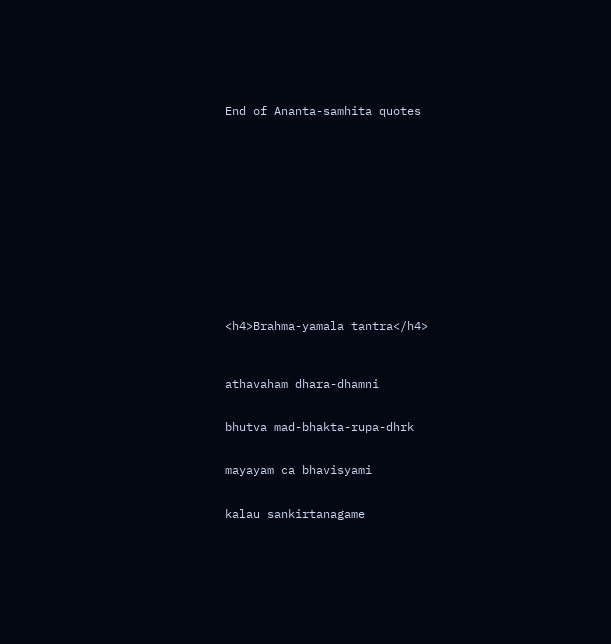End of Ananta-samhita quotes














<h4>Brahma-yamala tantra</h4>



athavaham dhara-dhamni


bhutva mad-bhakta-rupa-dhrk


mayayam ca bhavisyami


kalau sankirtanagame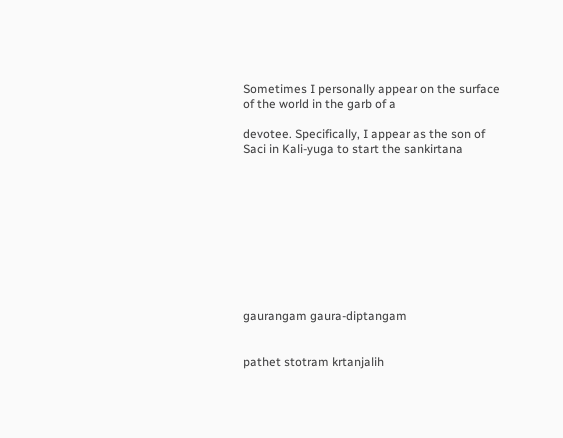Sometimes I personally appear on the surface of the world in the garb of a

devotee. Specifically, I appear as the son of Saci in Kali-yuga to start the sankirtana










gaurangam gaura-diptangam


pathet stotram krtanjalih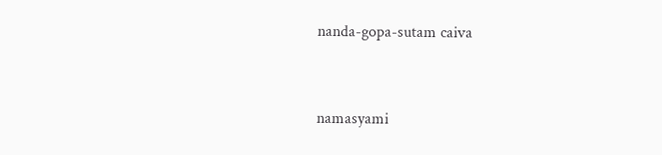nanda-gopa-sutam caiva


namasyami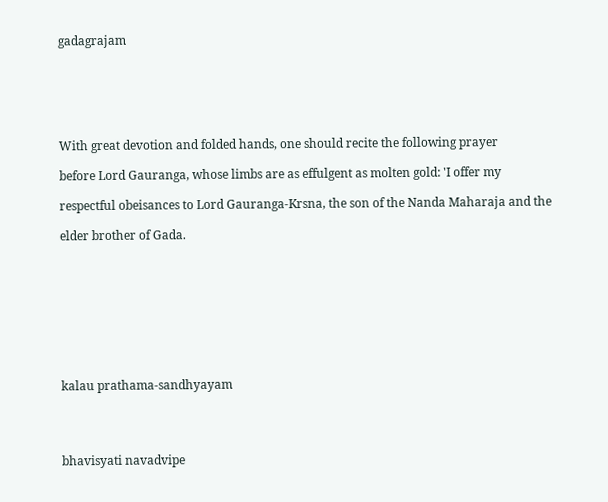gadagrajam






With great devotion and folded hands, one should recite the following prayer

before Lord Gauranga, whose limbs are as effulgent as molten gold: 'I offer my

respectful obeisances to Lord Gauranga-Krsna, the son of the Nanda Maharaja and the

elder brother of Gada.









kalau prathama-sandhyayam




bhavisyati navadvipe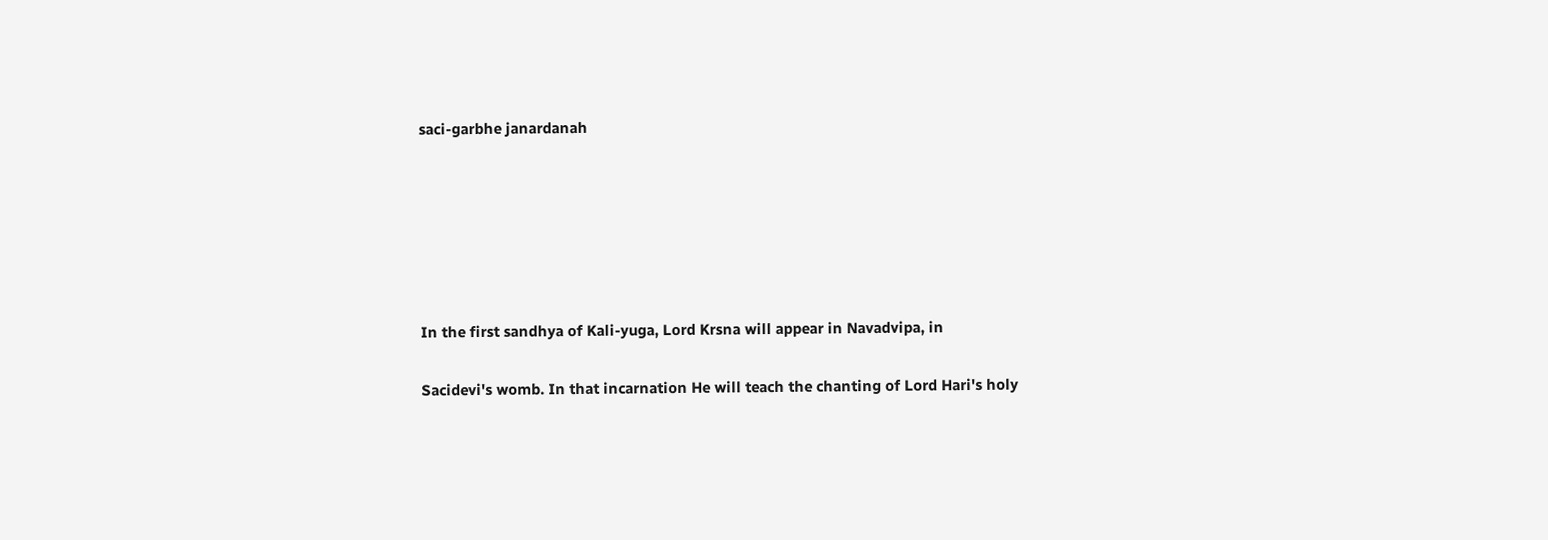saci-garbhe janardanah






In the first sandhya of Kali-yuga, Lord Krsna will appear in Navadvipa, in

Sacidevi's womb. In that incarnation He will teach the chanting of Lord Hari's holy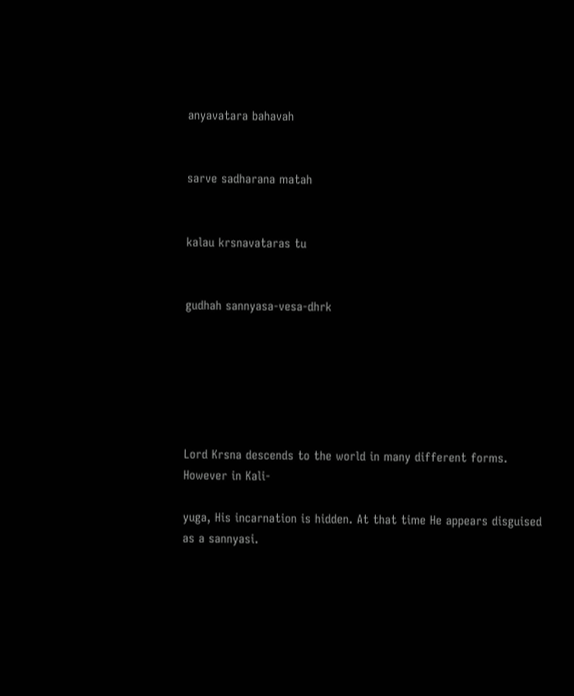anyavatara bahavah


sarve sadharana matah


kalau krsnavataras tu


gudhah sannyasa-vesa-dhrk






Lord Krsna descends to the world in many different forms. However in Kali-

yuga, His incarnation is hidden. At that time He appears disguised as a sannyasi.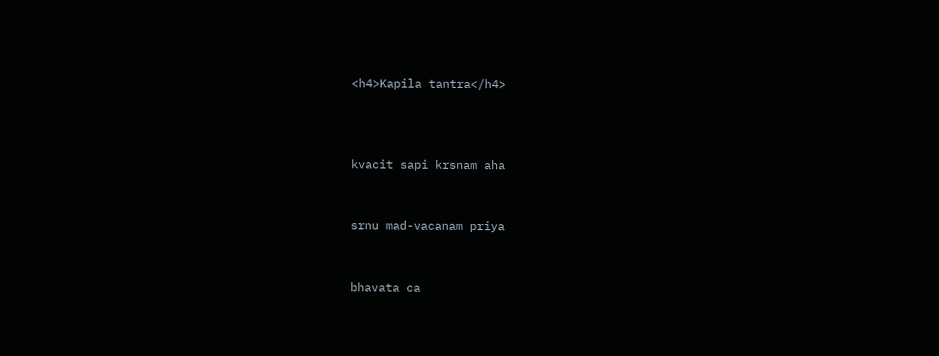<h4>Kapila tantra</h4>



kvacit sapi krsnam aha


srnu mad-vacanam priya


bhavata ca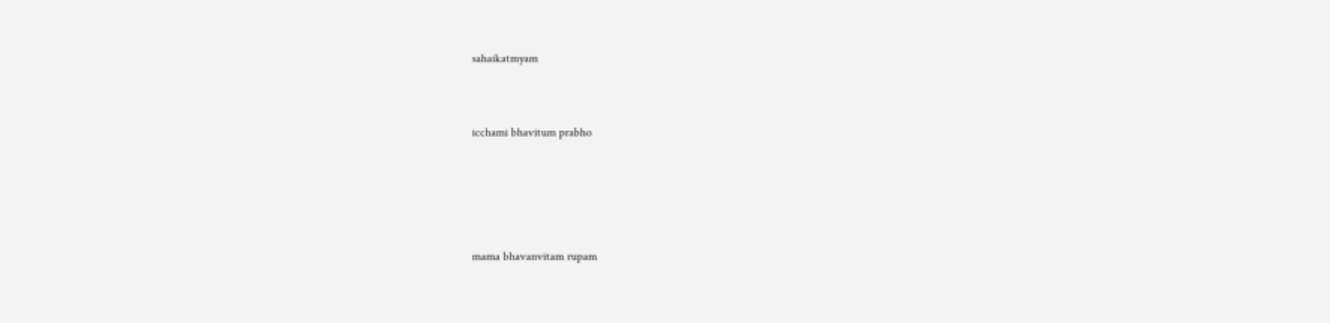sahaikatmyam


icchami bhavitum prabho




mama bhavanvitam rupam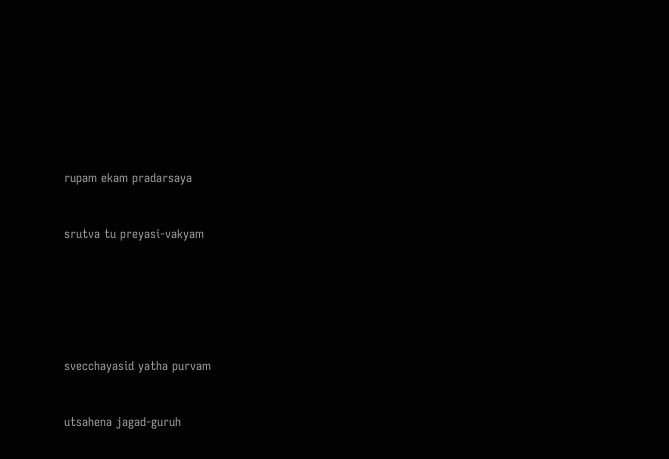rupam ekam pradarsaya


srutva tu preyasi-vakyam






svecchayasid yatha purvam


utsahena jagad-guruh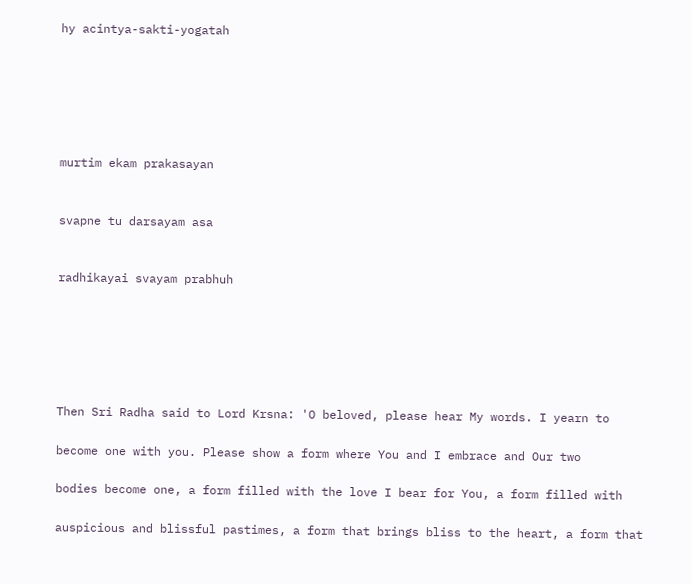hy acintya-sakti-yogatah






murtim ekam prakasayan


svapne tu darsayam asa


radhikayai svayam prabhuh






Then Sri Radha said to Lord Krsna: 'O beloved, please hear My words. I yearn to

become one with you. Please show a form where You and I embrace and Our two

bodies become one, a form filled with the love I bear for You, a form filled with

auspicious and blissful pastimes, a form that brings bliss to the heart, a form that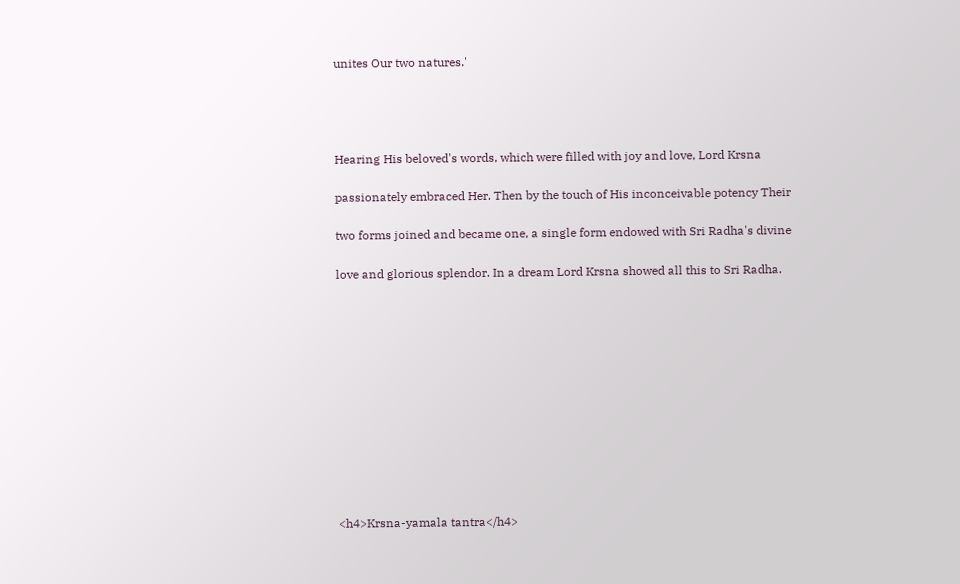unites Our two natures.'




Hearing His beloved's words, which were filled with joy and love, Lord Krsna

passionately embraced Her. Then by the touch of His inconceivable potency Their

two forms joined and became one, a single form endowed with Sri Radha's divine

love and glorious splendor. In a dream Lord Krsna showed all this to Sri Radha.












<h4>Krsna-yamala tantra</h4>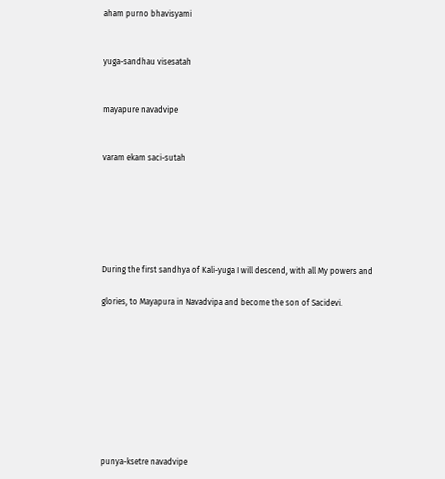aham purno bhavisyami


yuga-sandhau visesatah


mayapure navadvipe


varam ekam saci-sutah






During the first sandhya of Kali-yuga I will descend, with all My powers and

glories, to Mayapura in Navadvipa and become the son of Sacidevi.









punya-ksetre navadvipe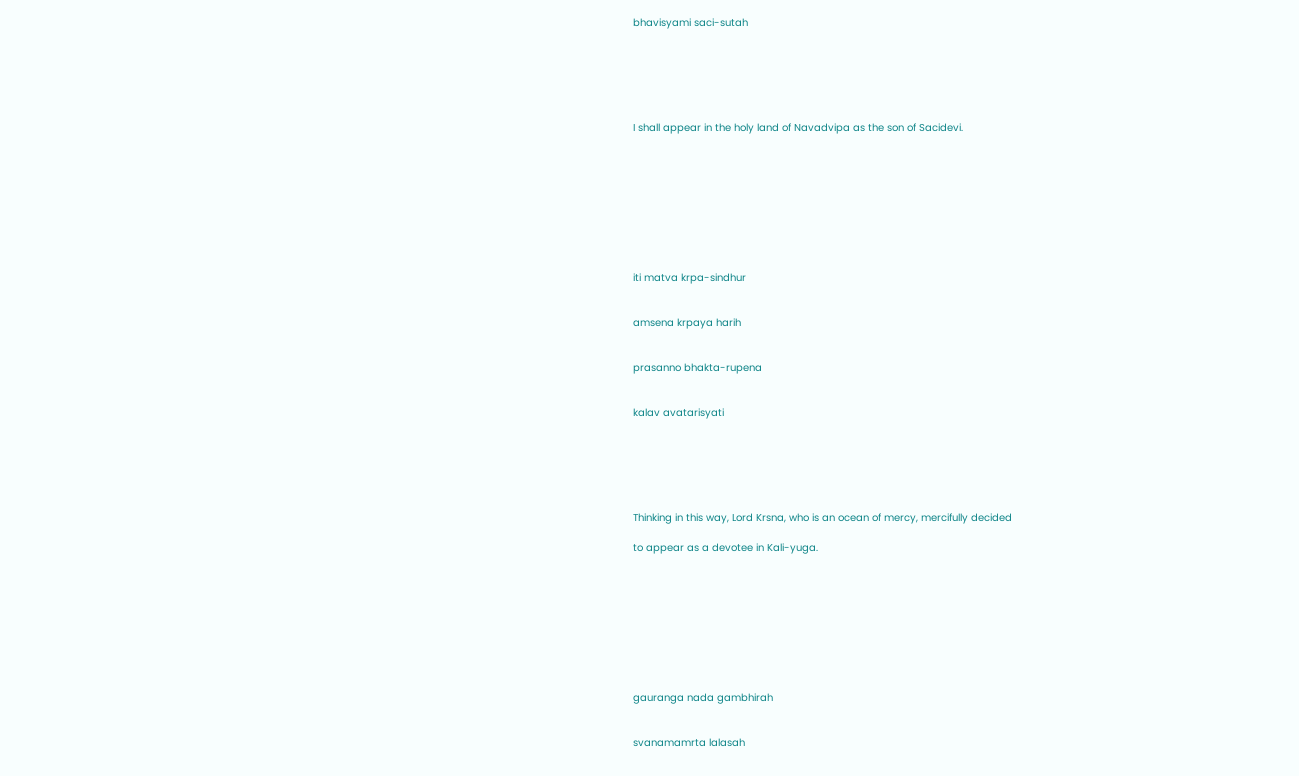bhavisyami saci-sutah






I shall appear in the holy land of Navadvipa as the son of Sacidevi.









iti matva krpa-sindhur


amsena krpaya harih


prasanno bhakta-rupena


kalav avatarisyati






Thinking in this way, Lord Krsna, who is an ocean of mercy, mercifully decided

to appear as a devotee in Kali-yuga.









gauranga nada gambhirah


svanamamrta lalasah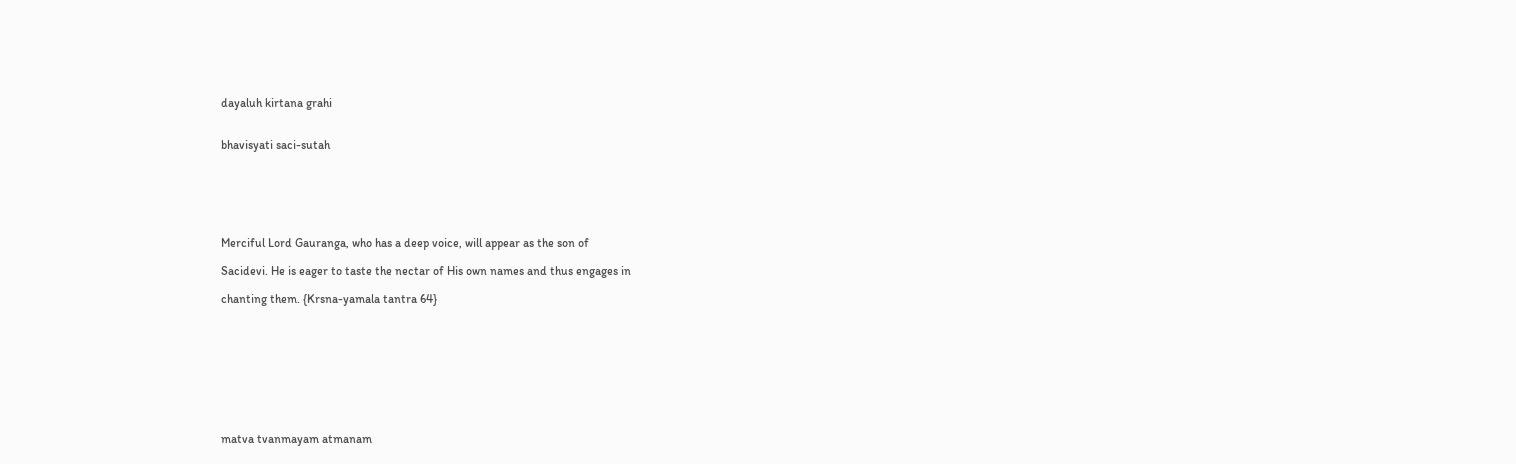dayaluh kirtana grahi


bhavisyati saci-sutah






Merciful Lord Gauranga, who has a deep voice, will appear as the son of

Sacidevi. He is eager to taste the nectar of His own names and thus engages in

chanting them. {Krsna-yamala tantra 64}









matva tvanmayam atmanam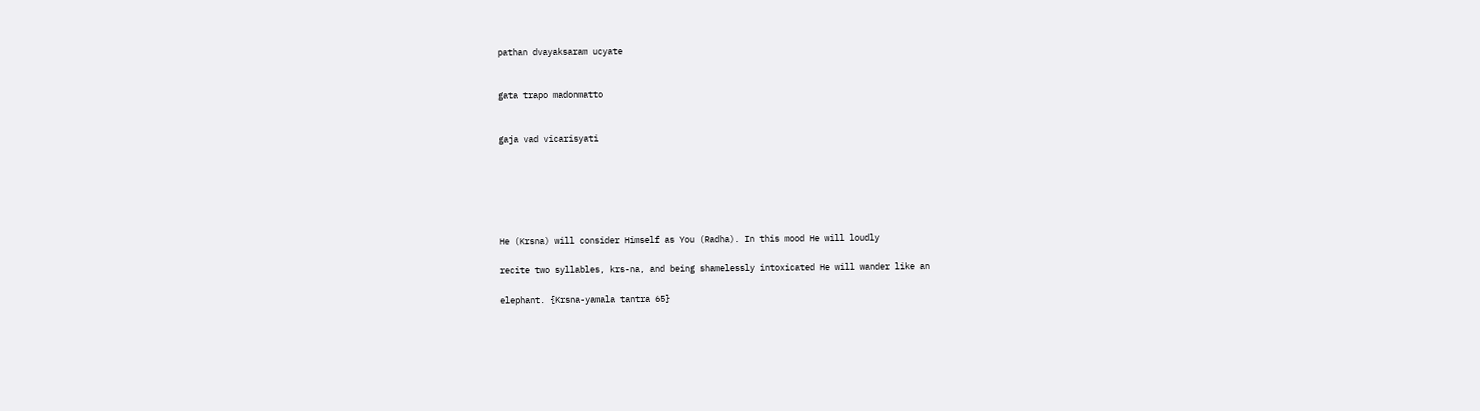pathan dvayaksaram ucyate


gata trapo madonmatto


gaja vad vicarisyati






He (Krsna) will consider Himself as You (Radha). In this mood He will loudly

recite two syllables, krs-na, and being shamelessly intoxicated He will wander like an

elephant. {Krsna-yamala tantra 65}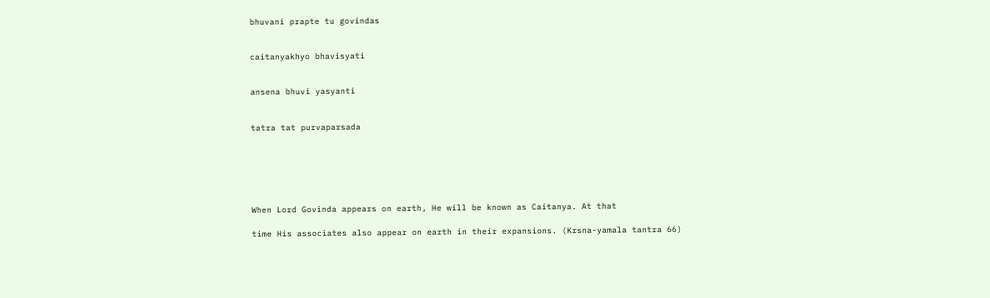bhuvani prapte tu govindas


caitanyakhyo bhavisyati


ansena bhuvi yasyanti


tatra tat purvaparsada






When Lord Govinda appears on earth, He will be known as Caitanya. At that

time His associates also appear on earth in their expansions. (Krsna-yamala tantra 66)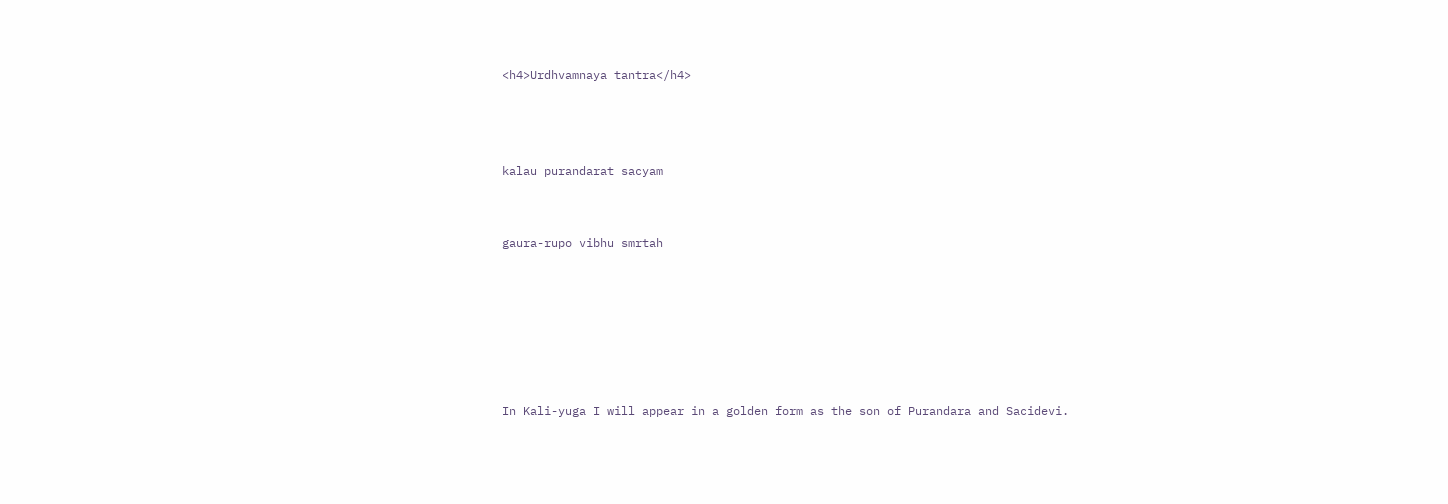<h4>Urdhvamnaya tantra</h4>



kalau purandarat sacyam


gaura-rupo vibhu smrtah






In Kali-yuga I will appear in a golden form as the son of Purandara and Sacidevi.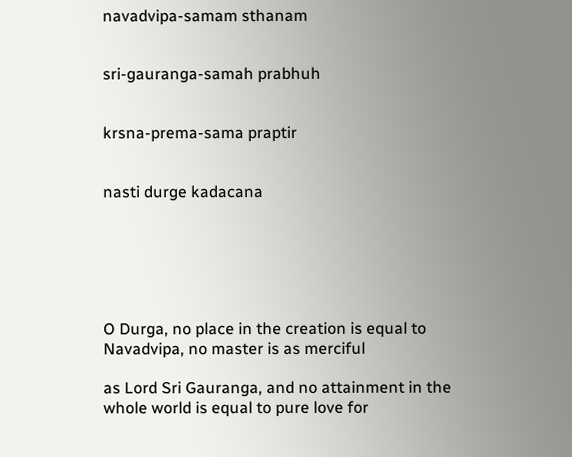navadvipa-samam sthanam


sri-gauranga-samah prabhuh


krsna-prema-sama praptir


nasti durge kadacana






O Durga, no place in the creation is equal to Navadvipa, no master is as merciful

as Lord Sri Gauranga, and no attainment in the whole world is equal to pure love for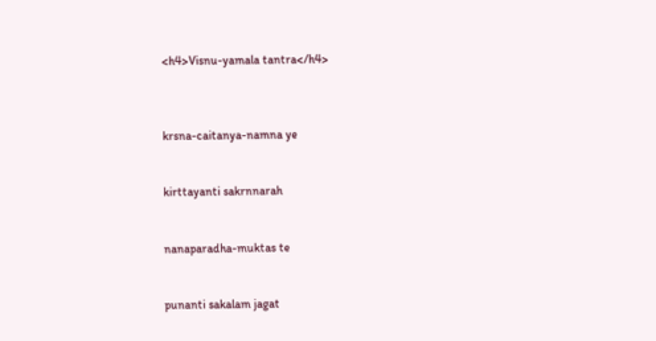<h4>Visnu-yamala tantra</h4>



krsna-caitanya-namna ye


kirttayanti sakrnnarah


nanaparadha-muktas te


punanti sakalam jagat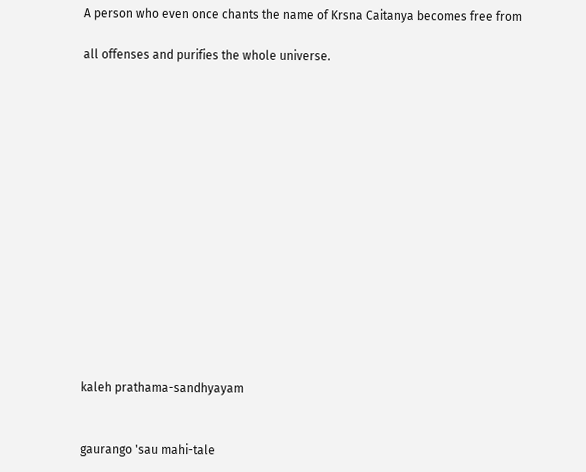A person who even once chants the name of Krsna Caitanya becomes free from

all offenses and purifies the whole universe.















kaleh prathama-sandhyayam


gaurango 'sau mahi-tale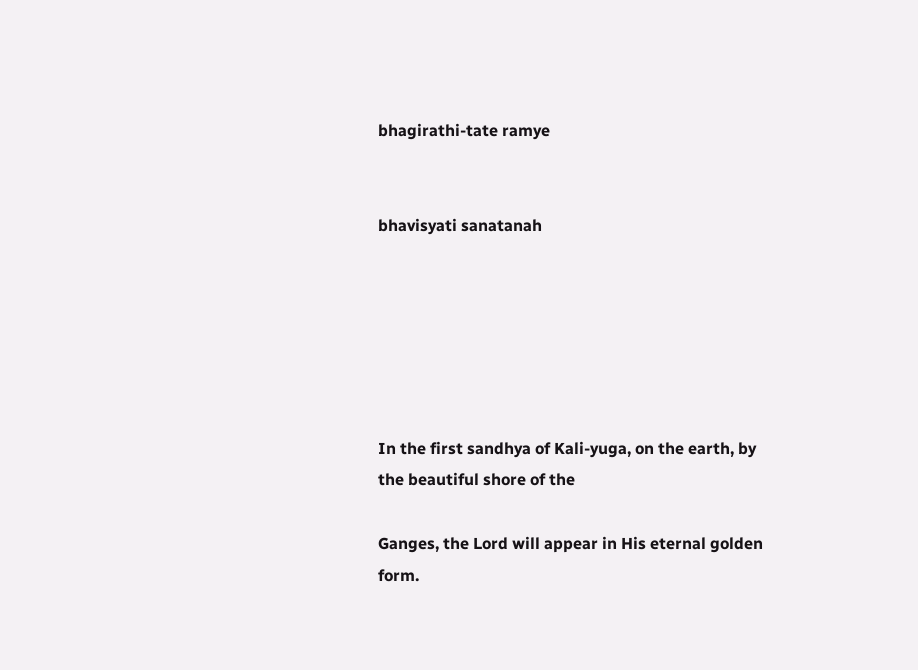bhagirathi-tate ramye


bhavisyati sanatanah






In the first sandhya of Kali-yuga, on the earth, by the beautiful shore of the

Ganges, the Lord will appear in His eternal golden form.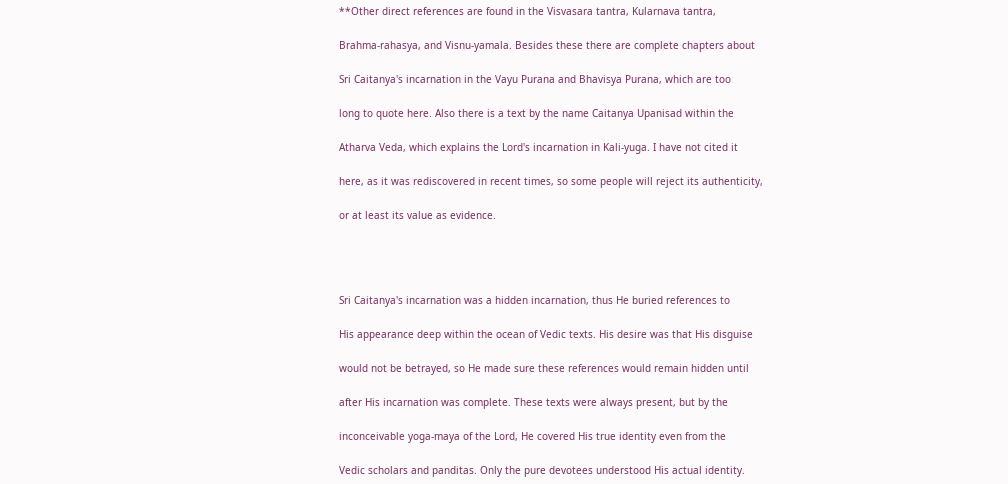**Other direct references are found in the Visvasara tantra, Kularnava tantra,

Brahma-rahasya, and Visnu-yamala. Besides these there are complete chapters about

Sri Caitanya's incarnation in the Vayu Purana and Bhavisya Purana, which are too

long to quote here. Also there is a text by the name Caitanya Upanisad within the

Atharva Veda, which explains the Lord's incarnation in Kali-yuga. I have not cited it

here, as it was rediscovered in recent times, so some people will reject its authenticity,

or at least its value as evidence.




Sri Caitanya's incarnation was a hidden incarnation, thus He buried references to

His appearance deep within the ocean of Vedic texts. His desire was that His disguise

would not be betrayed, so He made sure these references would remain hidden until

after His incarnation was complete. These texts were always present, but by the

inconceivable yoga-maya of the Lord, He covered His true identity even from the

Vedic scholars and panditas. Only the pure devotees understood His actual identity.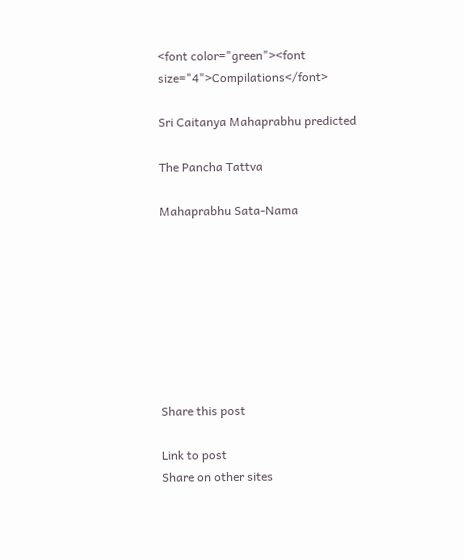<font color="green"><font size="4">Compilations</font>

Sri Caitanya Mahaprabhu predicted

The Pancha Tattva

Mahaprabhu Sata-Nama








Share this post

Link to post
Share on other sites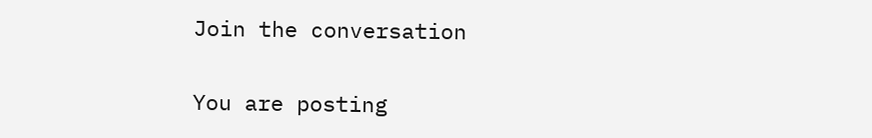Join the conversation

You are posting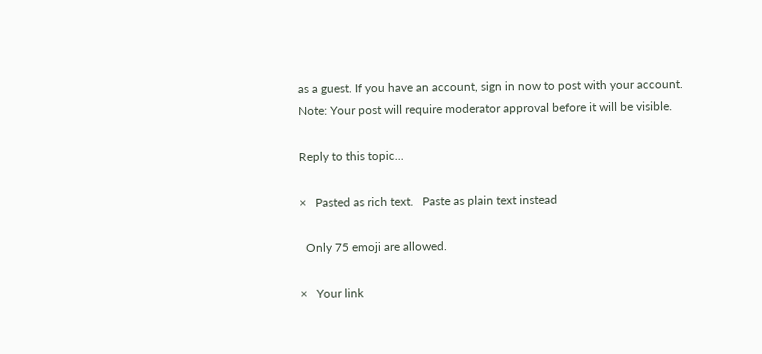as a guest. If you have an account, sign in now to post with your account.
Note: Your post will require moderator approval before it will be visible.

Reply to this topic...

×   Pasted as rich text.   Paste as plain text instead

  Only 75 emoji are allowed.

×   Your link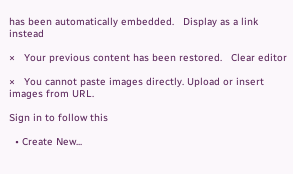has been automatically embedded.   Display as a link instead

×   Your previous content has been restored.   Clear editor

×   You cannot paste images directly. Upload or insert images from URL.

Sign in to follow this

  • Create New...